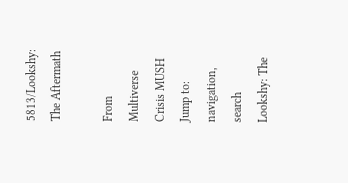5813/Lookshy: The Aftermath

From Multiverse Crisis MUSH
Jump to: navigation, search
Lookshy: The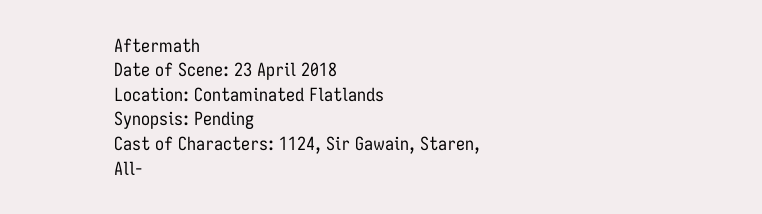Aftermath
Date of Scene: 23 April 2018
Location: Contaminated Flatlands
Synopsis: Pending
Cast of Characters: 1124, Sir Gawain, Staren, All-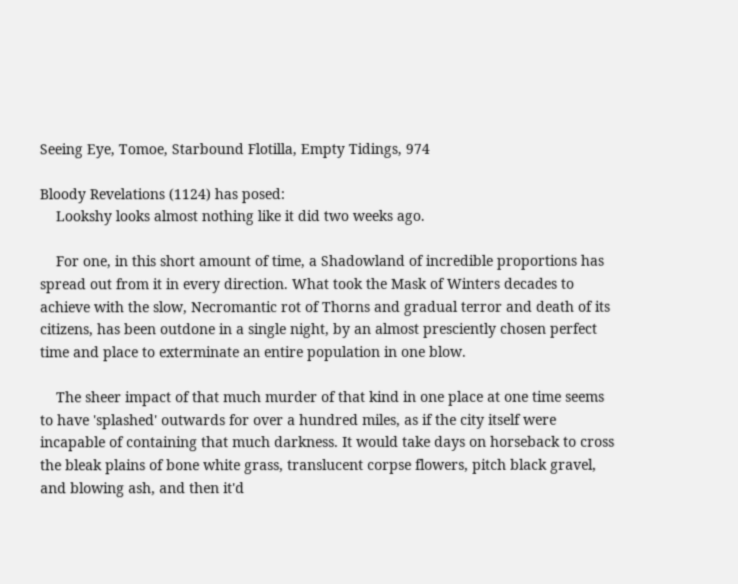Seeing Eye, Tomoe, Starbound Flotilla, Empty Tidings, 974

Bloody Revelations (1124) has posed:
    Lookshy looks almost nothing like it did two weeks ago.

    For one, in this short amount of time, a Shadowland of incredible proportions has spread out from it in every direction. What took the Mask of Winters decades to achieve with the slow, Necromantic rot of Thorns and gradual terror and death of its citizens, has been outdone in a single night, by an almost presciently chosen perfect time and place to exterminate an entire population in one blow.

    The sheer impact of that much murder of that kind in one place at one time seems to have 'splashed' outwards for over a hundred miles, as if the city itself were incapable of containing that much darkness. It would take days on horseback to cross the bleak plains of bone white grass, translucent corpse flowers, pitch black gravel, and blowing ash, and then it'd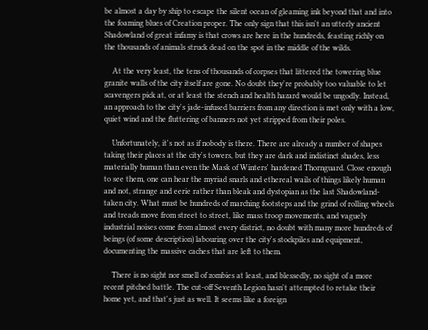be almost a day by ship to escape the silent ocean of gleaming ink beyond that and into the foaming blues of Creation proper. The only sign that this isn't an utterly ancient Shadowland of great infamy is that crows are here in the hundreds, feasting richly on the thousands of animals struck dead on the spot in the middle of the wilds.

    At the very least, the tens of thousands of corpses that littered the towering blue granite walls of the city itself are gone. No doubt they're probably too valuable to let scavengers pick at, or at least the stench and health hazard would be ungodly. Instead, an approach to the city's jade-infused barriers from any direction is met only with a low, quiet wind and the fluttering of banners not yet stripped from their poles.

    Unfortunately, it's not as if nobody is there. There are already a number of shapes taking their places at the city's towers, but they are dark and indistinct shades, less materially human than even the Mask of Winters' hardened Thornguard. Close enough to see them, one can hear the myriad snarls and ethereal wails of things likely human and not, strange and eerie rather than bleak and dystopian as the last Shadowland-taken city. What must be hundreds of marching footsteps and the grind of rolling wheels and treads move from street to street, like mass troop movements, and vaguely industrial noises come from almost every district, no doubt with many more hundreds of beings (of some description) labouring over the city's stockpiles and equipment, documenting the massive caches that are left to them.

    There is no sight nor smell of zombies at least, and blessedly, no sight of a more recent pitched battle. The cut-off Seventh Legion hasn't attempted to retake their home yet, and that's just as well. It seems like a foreign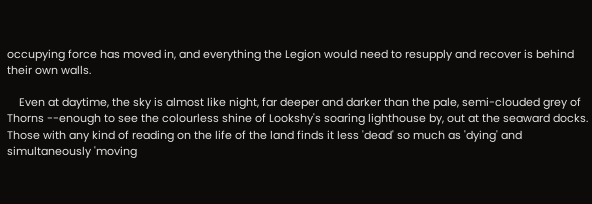occupying force has moved in, and everything the Legion would need to resupply and recover is behind their own walls.

    Even at daytime, the sky is almost like night, far deeper and darker than the pale, semi-clouded grey of Thorns --enough to see the colourless shine of Lookshy's soaring lighthouse by, out at the seaward docks. Those with any kind of reading on the life of the land finds it less 'dead' so much as 'dying' and simultaneously 'moving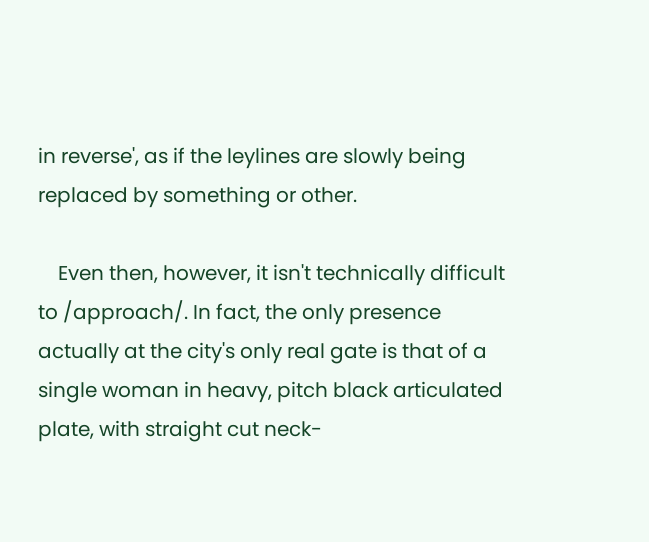in reverse', as if the leylines are slowly being replaced by something or other.

    Even then, however, it isn't technically difficult to /approach/. In fact, the only presence actually at the city's only real gate is that of a single woman in heavy, pitch black articulated plate, with straight cut neck-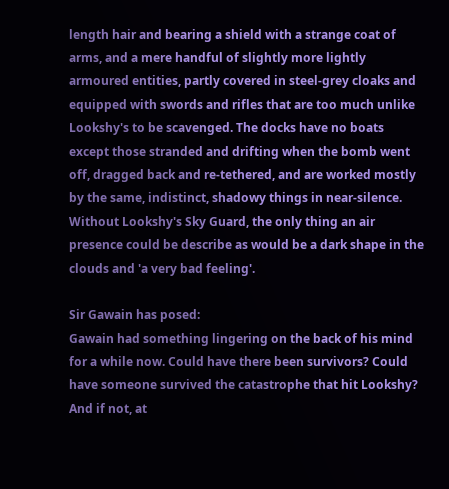length hair and bearing a shield with a strange coat of arms, and a mere handful of slightly more lightly armoured entities, partly covered in steel-grey cloaks and equipped with swords and rifles that are too much unlike Lookshy's to be scavenged. The docks have no boats except those stranded and drifting when the bomb went off, dragged back and re-tethered, and are worked mostly by the same, indistinct, shadowy things in near-silence. Without Lookshy's Sky Guard, the only thing an air presence could be describe as would be a dark shape in the clouds and 'a very bad feeling'.

Sir Gawain has posed:
Gawain had something lingering on the back of his mind for a while now. Could have there been survivors? Could have someone survived the catastrophe that hit Lookshy? And if not, at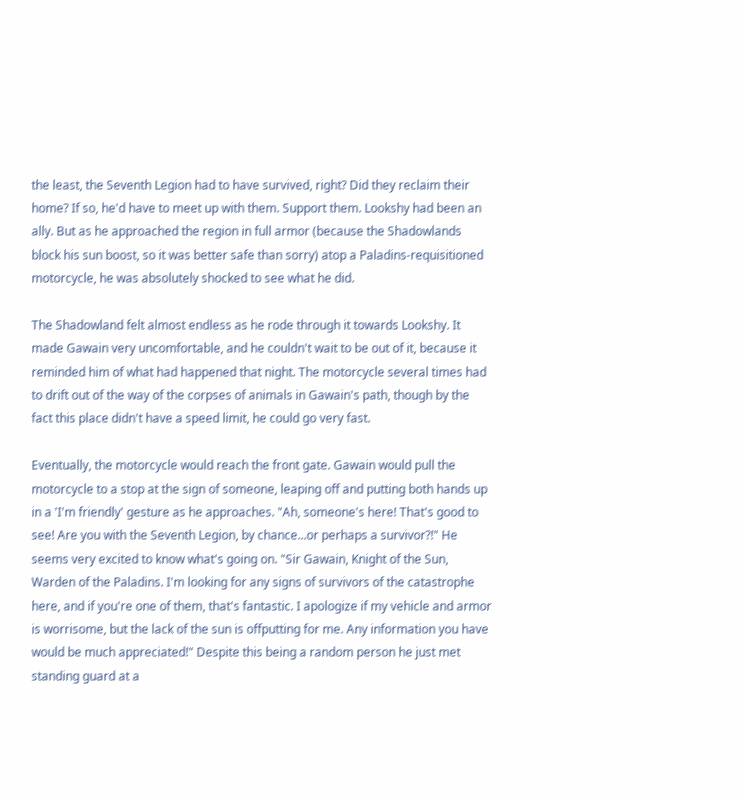the least, the Seventh Legion had to have survived, right? Did they reclaim their home? If so, he'd have to meet up with them. Support them. Lookshy had been an ally. But as he approached the region in full armor (because the Shadowlands block his sun boost, so it was better safe than sorry) atop a Paladins-requisitioned motorcycle, he was absolutely shocked to see what he did.

The Shadowland felt almost endless as he rode through it towards Lookshy. It made Gawain very uncomfortable, and he couldn't wait to be out of it, because it reminded him of what had happened that night. The motorcycle several times had to drift out of the way of the corpses of animals in Gawain's path, though by the fact this place didn't have a speed limit, he could go very fast.

Eventually, the motorcycle would reach the front gate. Gawain would pull the motorcycle to a stop at the sign of someone, leaping off and putting both hands up in a 'I'm friendly' gesture as he approaches. "Ah, someone's here! That's good to see! Are you with the Seventh Legion, by chance...or perhaps a survivor?!" He seems very excited to know what's going on. "Sir Gawain, Knight of the Sun, Warden of the Paladins. I'm looking for any signs of survivors of the catastrophe here, and if you're one of them, that's fantastic. I apologize if my vehicle and armor is worrisome, but the lack of the sun is offputting for me. Any information you have would be much appreciated!" Despite this being a random person he just met standing guard at a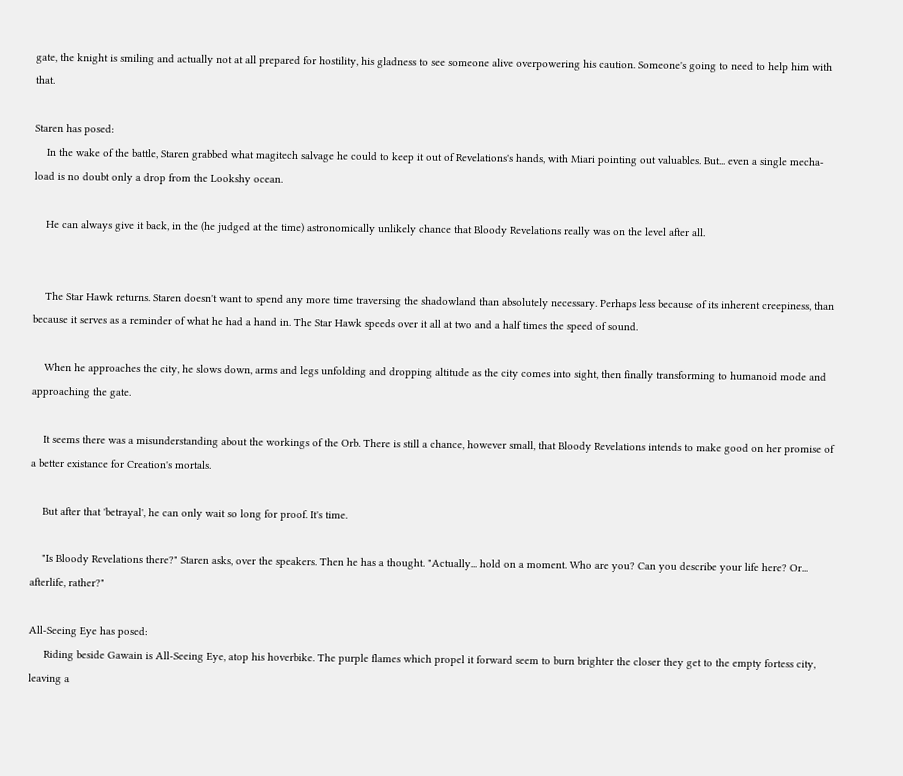gate, the knight is smiling and actually not at all prepared for hostility, his gladness to see someone alive overpowering his caution. Someone's going to need to help him with that.

Staren has posed:
    In the wake of the battle, Staren grabbed what magitech salvage he could to keep it out of Revelations's hands, with Miari pointing out valuables. But... even a single mecha-load is no doubt only a drop from the Lookshy ocean.

    He can always give it back, in the (he judged at the time) astronomically unlikely chance that Bloody Revelations really was on the level after all.


    The Star Hawk returns. Staren doesn't want to spend any more time traversing the shadowland than absolutely necessary. Perhaps less because of its inherent creepiness, than because it serves as a reminder of what he had a hand in. The Star Hawk speeds over it all at two and a half times the speed of sound.

    When he approaches the city, he slows down, arms and legs unfolding and dropping altitude as the city comes into sight, then finally transforming to humanoid mode and approaching the gate.

    It seems there was a misunderstanding about the workings of the Orb. There is still a chance, however small, that Bloody Revelations intends to make good on her promise of a better existance for Creation's mortals.

    But after that 'betrayal', he can only wait so long for proof. It's time.

    "Is Bloody Revelations there?" Staren asks, over the speakers. Then he has a thought. "Actually... hold on a moment. Who are you? Can you describe your life here? Or... afterlife, rather?"

All-Seeing Eye has posed:
     Riding beside Gawain is All-Seeing Eye, atop his hoverbike. The purple flames which propel it forward seem to burn brighter the closer they get to the empty fortess city, leaving a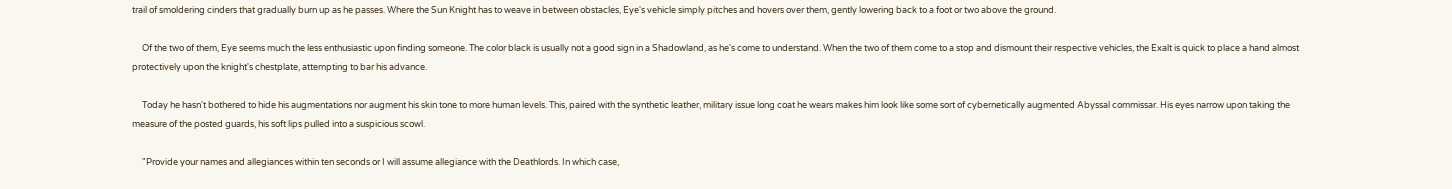trail of smoldering cinders that gradually burn up as he passes. Where the Sun Knight has to weave in between obstacles, Eye's vehicle simply pitches and hovers over them, gently lowering back to a foot or two above the ground.

     Of the two of them, Eye seems much the less enthusiastic upon finding someone. The color black is usually not a good sign in a Shadowland, as he's come to understand. When the two of them come to a stop and dismount their respective vehicles, the Exalt is quick to place a hand almost protectively upon the knight's chestplate, attempting to bar his advance.

     Today he hasn't bothered to hide his augmentations nor augment his skin tone to more human levels. This, paired with the synthetic leather, military issue long coat he wears makes him look like some sort of cybernetically augmented Abyssal commissar. His eyes narrow upon taking the measure of the posted guards, his soft lips pulled into a suspicious scowl.

     "Provide your names and allegiances within ten seconds or I will assume allegiance with the Deathlords. In which case,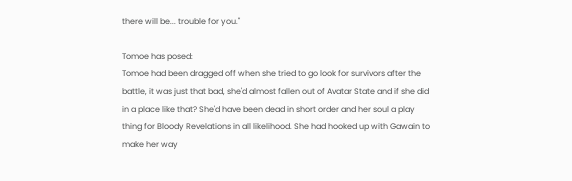there will be... trouble for you."

Tomoe has posed:
Tomoe had been dragged off when she tried to go look for survivors after the battle, it was just that bad, she'd almost fallen out of Avatar State and if she did in a place like that? She'd have been dead in short order and her soul a play thing for Bloody Revelations in all likelihood. She had hooked up with Gawain to make her way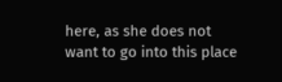here, as she does not want to go into this place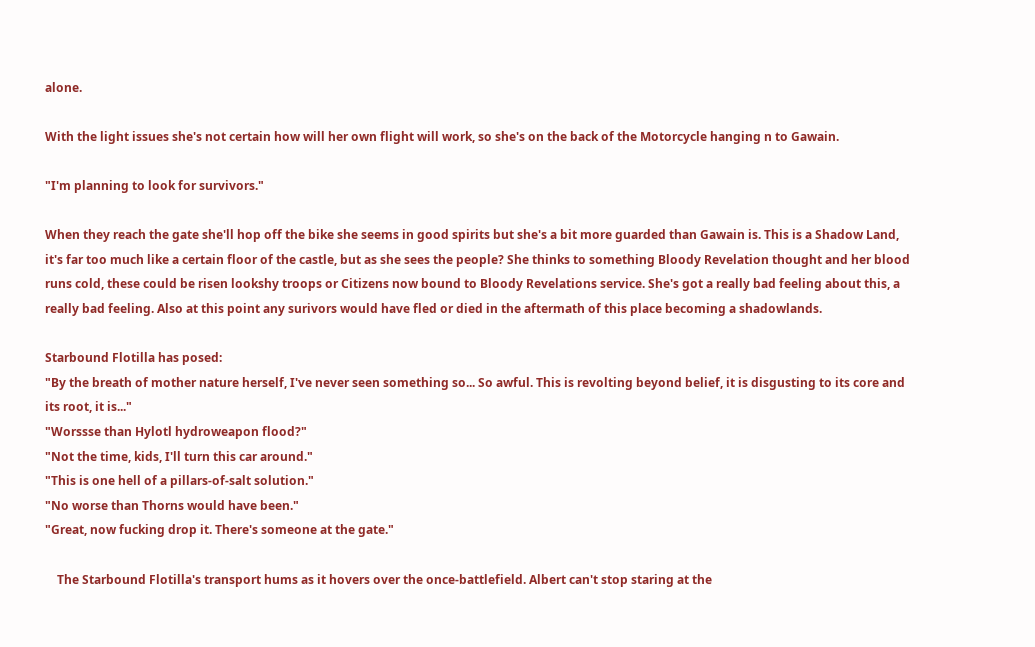alone.

With the light issues she's not certain how will her own flight will work, so she's on the back of the Motorcycle hanging n to Gawain.

"I'm planning to look for survivors."

When they reach the gate she'll hop off the bike she seems in good spirits but she's a bit more guarded than Gawain is. This is a Shadow Land, it's far too much like a certain floor of the castle, but as she sees the people? She thinks to something Bloody Revelation thought and her blood runs cold, these could be risen lookshy troops or Citizens now bound to Bloody Revelations service. She's got a really bad feeling about this, a really bad feeling. Also at this point any surivors would have fled or died in the aftermath of this place becoming a shadowlands.

Starbound Flotilla has posed:
"By the breath of mother nature herself, I've never seen something so... So awful. This is revolting beyond belief, it is disgusting to its core and its root, it is..."
"Worssse than Hylotl hydroweapon flood?"
"Not the time, kids, I'll turn this car around."
"This is one hell of a pillars-of-salt solution."
"No worse than Thorns would have been."
"Great, now fucking drop it. There's someone at the gate."

    The Starbound Flotilla's transport hums as it hovers over the once-battlefield. Albert can't stop staring at the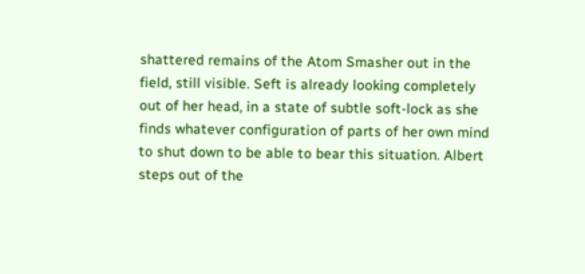shattered remains of the Atom Smasher out in the field, still visible. Seft is already looking completely out of her head, in a state of subtle soft-lock as she finds whatever configuration of parts of her own mind to shut down to be able to bear this situation. Albert steps out of the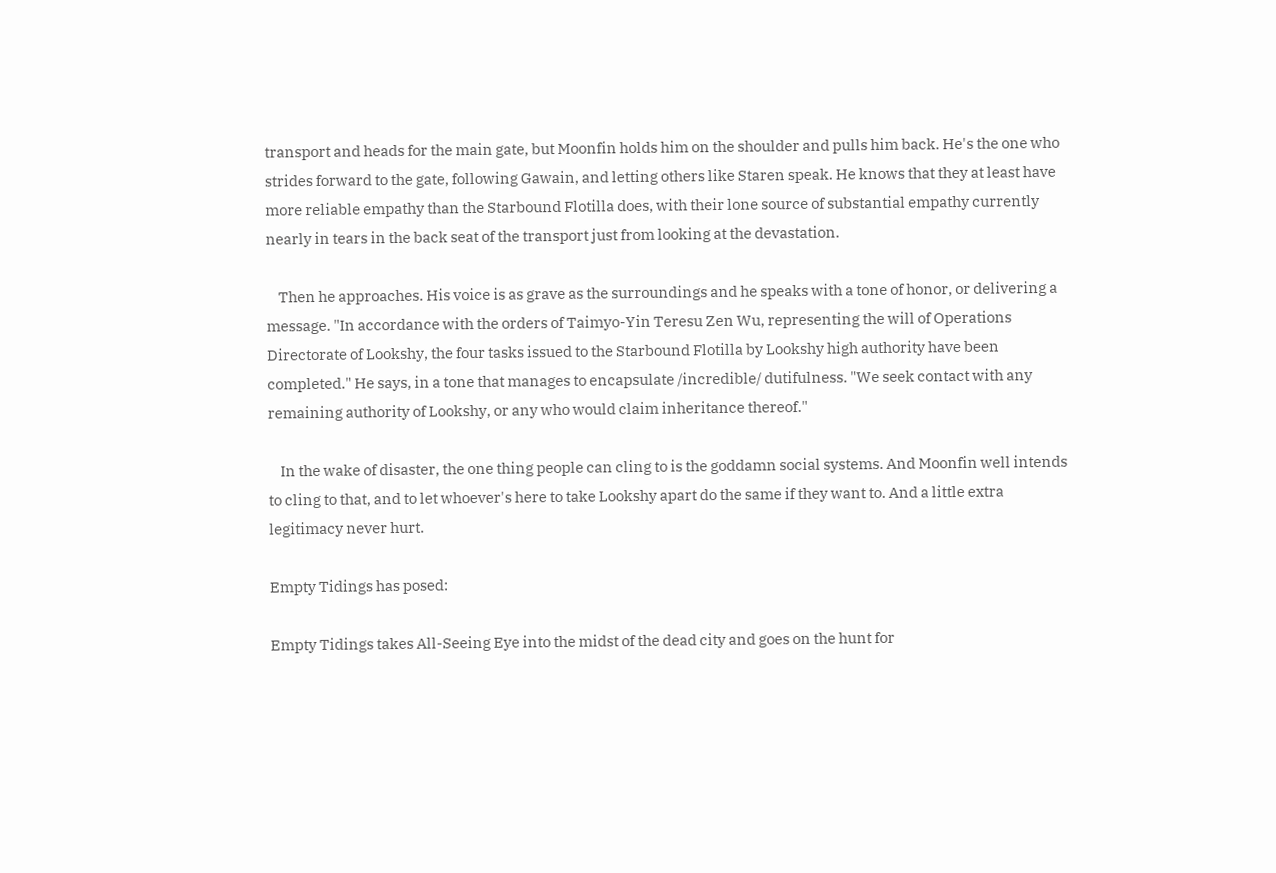transport and heads for the main gate, but Moonfin holds him on the shoulder and pulls him back. He's the one who strides forward to the gate, following Gawain, and letting others like Staren speak. He knows that they at least have more reliable empathy than the Starbound Flotilla does, with their lone source of substantial empathy currently nearly in tears in the back seat of the transport just from looking at the devastation.

    Then he approaches. His voice is as grave as the surroundings and he speaks with a tone of honor, or delivering a message. "In accordance with the orders of Taimyo-Yin Teresu Zen Wu, representing the will of Operations Directorate of Lookshy, the four tasks issued to the Starbound Flotilla by Lookshy high authority have been completed." He says, in a tone that manages to encapsulate /incredible/ dutifulness. "We seek contact with any remaining authority of Lookshy, or any who would claim inheritance thereof."

    In the wake of disaster, the one thing people can cling to is the goddamn social systems. And Moonfin well intends to cling to that, and to let whoever's here to take Lookshy apart do the same if they want to. And a little extra legitimacy never hurt.

Empty Tidings has posed:

Empty Tidings takes All-Seeing Eye into the midst of the dead city and goes on the hunt for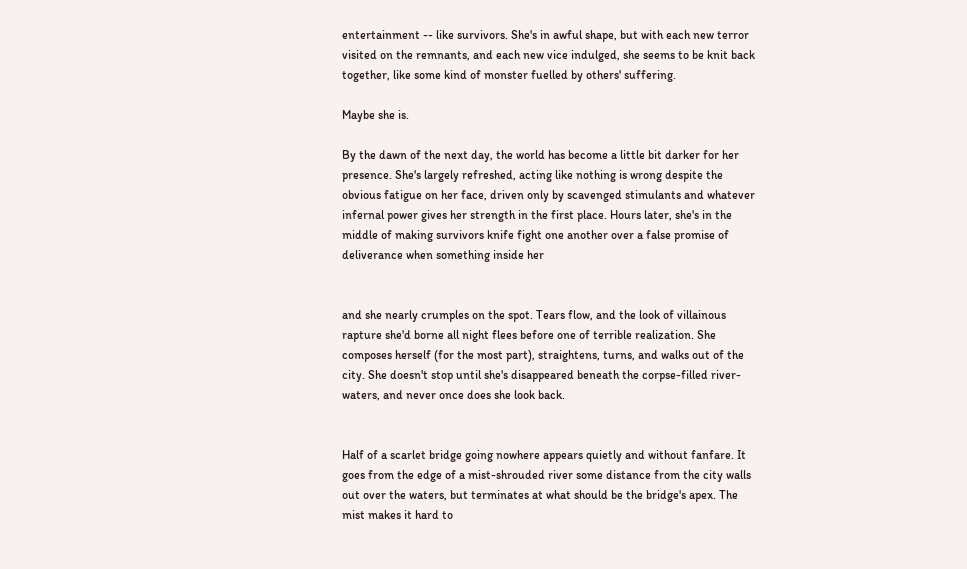entertainment -- like survivors. She's in awful shape, but with each new terror visited on the remnants, and each new vice indulged, she seems to be knit back together, like some kind of monster fuelled by others' suffering.

Maybe she is.

By the dawn of the next day, the world has become a little bit darker for her presence. She's largely refreshed, acting like nothing is wrong despite the obvious fatigue on her face, driven only by scavenged stimulants and whatever infernal power gives her strength in the first place. Hours later, she's in the middle of making survivors knife fight one another over a false promise of deliverance when something inside her


and she nearly crumples on the spot. Tears flow, and the look of villainous rapture she'd borne all night flees before one of terrible realization. She composes herself (for the most part), straightens, turns, and walks out of the city. She doesn't stop until she's disappeared beneath the corpse-filled river-waters, and never once does she look back.


Half of a scarlet bridge going nowhere appears quietly and without fanfare. It goes from the edge of a mist-shrouded river some distance from the city walls out over the waters, but terminates at what should be the bridge's apex. The mist makes it hard to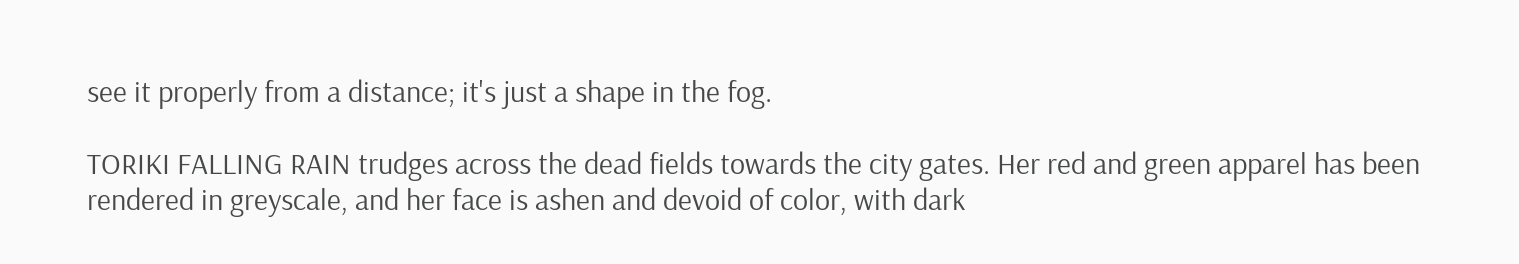see it properly from a distance; it's just a shape in the fog.

TORIKI FALLING RAIN trudges across the dead fields towards the city gates. Her red and green apparel has been rendered in greyscale, and her face is ashen and devoid of color, with dark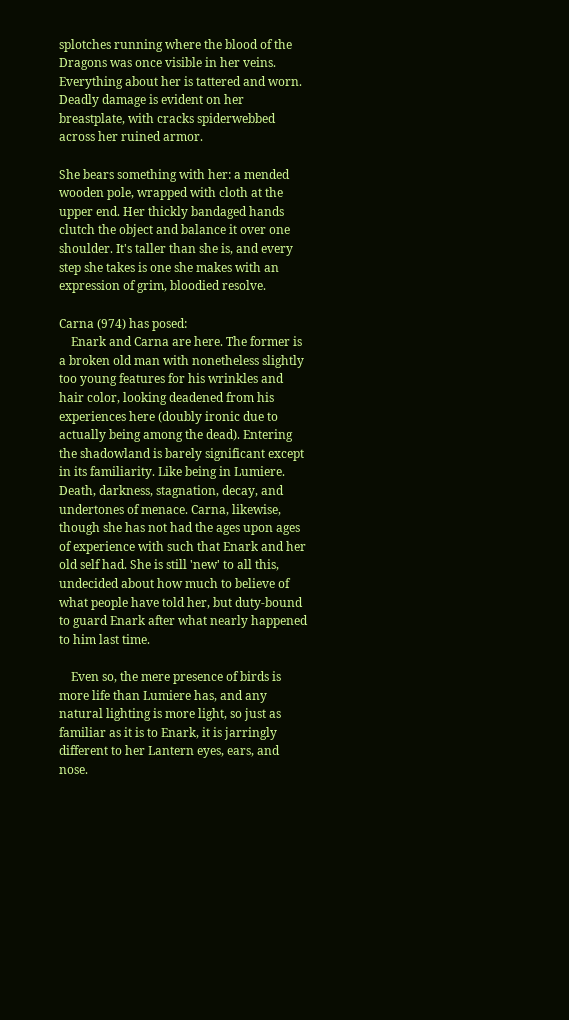splotches running where the blood of the Dragons was once visible in her veins. Everything about her is tattered and worn. Deadly damage is evident on her breastplate, with cracks spiderwebbed across her ruined armor.

She bears something with her: a mended wooden pole, wrapped with cloth at the upper end. Her thickly bandaged hands clutch the object and balance it over one shoulder. It's taller than she is, and every step she takes is one she makes with an expression of grim, bloodied resolve.

Carna (974) has posed:
    Enark and Carna are here. The former is a broken old man with nonetheless slightly too young features for his wrinkles and hair color, looking deadened from his experiences here (doubly ironic due to actually being among the dead). Entering the shadowland is barely significant except in its familiarity. Like being in Lumiere. Death, darkness, stagnation, decay, and undertones of menace. Carna, likewise, though she has not had the ages upon ages of experience with such that Enark and her old self had. She is still 'new' to all this, undecided about how much to believe of what people have told her, but duty-bound to guard Enark after what nearly happened to him last time.

    Even so, the mere presence of birds is more life than Lumiere has, and any natural lighting is more light, so just as familiar as it is to Enark, it is jarringly different to her Lantern eyes, ears, and nose.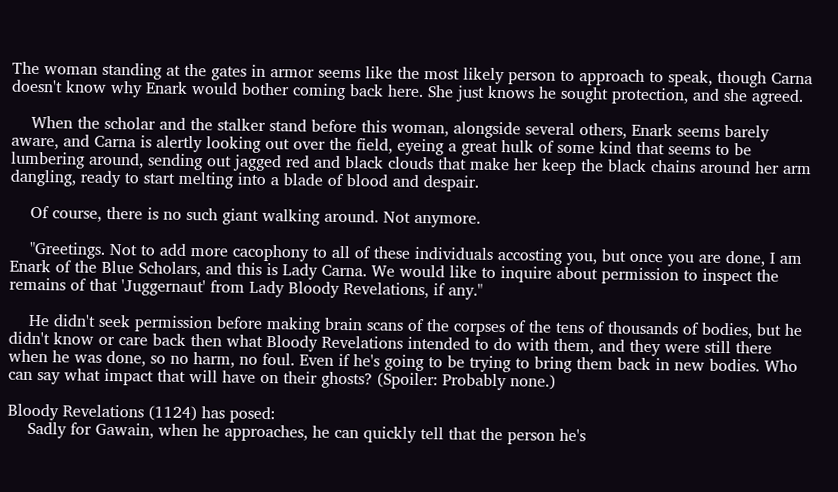The woman standing at the gates in armor seems like the most likely person to approach to speak, though Carna doesn't know why Enark would bother coming back here. She just knows he sought protection, and she agreed.

    When the scholar and the stalker stand before this woman, alongside several others, Enark seems barely aware, and Carna is alertly looking out over the field, eyeing a great hulk of some kind that seems to be lumbering around, sending out jagged red and black clouds that make her keep the black chains around her arm dangling, ready to start melting into a blade of blood and despair.

    Of course, there is no such giant walking around. Not anymore.

    "Greetings. Not to add more cacophony to all of these individuals accosting you, but once you are done, I am Enark of the Blue Scholars, and this is Lady Carna. We would like to inquire about permission to inspect the remains of that 'Juggernaut' from Lady Bloody Revelations, if any."

    He didn't seek permission before making brain scans of the corpses of the tens of thousands of bodies, but he didn't know or care back then what Bloody Revelations intended to do with them, and they were still there when he was done, so no harm, no foul. Even if he's going to be trying to bring them back in new bodies. Who can say what impact that will have on their ghosts? (Spoiler: Probably none.)

Bloody Revelations (1124) has posed:
    Sadly for Gawain, when he approaches, he can quickly tell that the person he's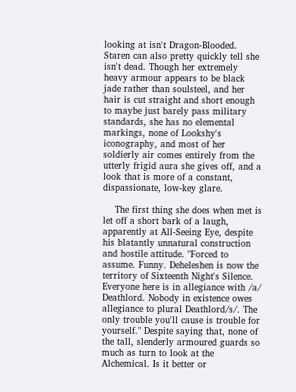looking at isn't Dragon-Blooded. Staren can also pretty quickly tell she isn't dead. Though her extremely heavy armour appears to be black jade rather than soulsteel, and her hair is cut straight and short enough to maybe just barely pass military standards, she has no elemental markings, none of Lookshy's iconography, and most of her soldierly air comes entirely from the utterly frigid aura she gives off, and a look that is more of a constant, dispassionate, low-key glare.

    The first thing she does when met is let off a short bark of a laugh, apparently at All-Seeing Eye, despite his blatantly unnatural construction and hostile attitude. "Forced to assume. Funny. Deheleshen is now the territory of Sixteenth Night's Silence. Everyone here is in allegiance with /a/ Deathlord. Nobody in existence owes allegiance to plural Deathlord/s/. The only trouble you'll cause is trouble for yourself." Despite saying that, none of the tall, slenderly armoured guards so much as turn to look at the Alchemical. Is it better or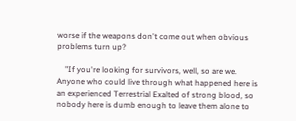worse if the weapons don't come out when obvious problems turn up?

    "If you're looking for survivors, well, so are we. Anyone who could live through what happened here is an experienced Terrestrial Exalted of strong blood, so nobody here is dumb enough to leave them alone to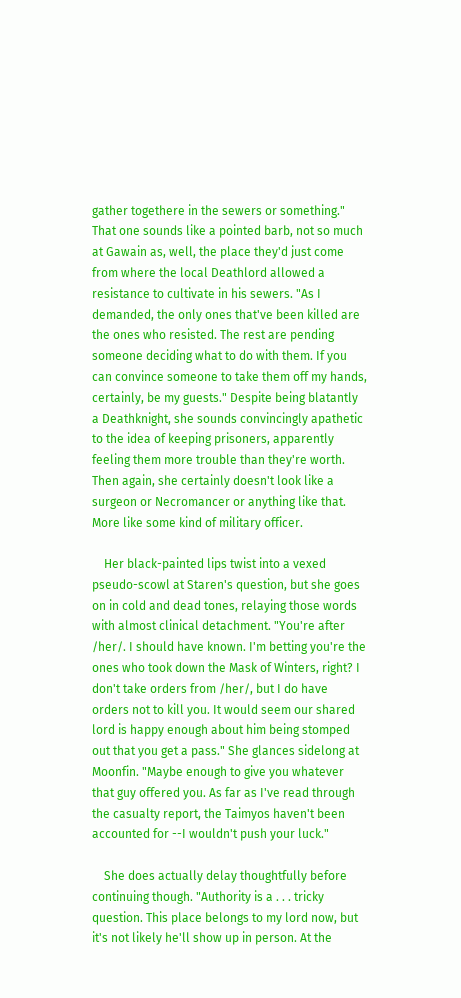gather togethere in the sewers or something." That one sounds like a pointed barb, not so much at Gawain as, well, the place they'd just come from where the local Deathlord allowed a resistance to cultivate in his sewers. "As I demanded, the only ones that've been killed are the ones who resisted. The rest are pending someone deciding what to do with them. If you can convince someone to take them off my hands, certainly, be my guests." Despite being blatantly a Deathknight, she sounds convincingly apathetic to the idea of keeping prisoners, apparently feeling them more trouble than they're worth. Then again, she certainly doesn't look like a surgeon or Necromancer or anything like that. More like some kind of military officer.

    Her black-painted lips twist into a vexed pseudo-scowl at Staren's question, but she goes on in cold and dead tones, relaying those words with almost clinical detachment. "You're after /her/. I should have known. I'm betting you're the ones who took down the Mask of Winters, right? I don't take orders from /her/, but I do have orders not to kill you. It would seem our shared lord is happy enough about him being stomped out that you get a pass." She glances sidelong at Moonfin. "Maybe enough to give you whatever that guy offered you. As far as I've read through the casualty report, the Taimyos haven't been accounted for --I wouldn't push your luck."

    She does actually delay thoughtfully before continuing though. "Authority is a . . . tricky question. This place belongs to my lord now, but it's not likely he'll show up in person. At the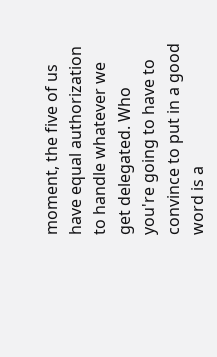moment, the five of us have equal authorization to handle whatever we get delegated. Who you're going to have to convince to put in a good word is a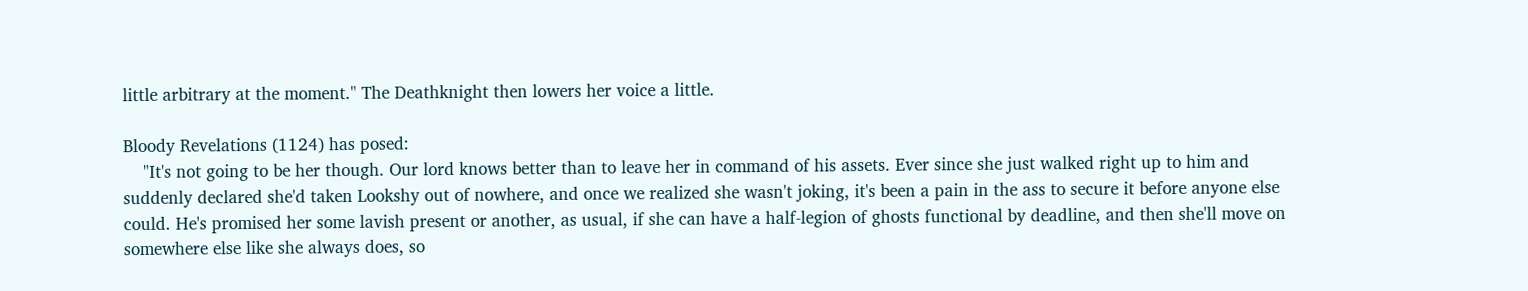little arbitrary at the moment." The Deathknight then lowers her voice a little.

Bloody Revelations (1124) has posed:
    "It's not going to be her though. Our lord knows better than to leave her in command of his assets. Ever since she just walked right up to him and suddenly declared she'd taken Lookshy out of nowhere, and once we realized she wasn't joking, it's been a pain in the ass to secure it before anyone else could. He's promised her some lavish present or another, as usual, if she can have a half-legion of ghosts functional by deadline, and then she'll move on somewhere else like she always does, so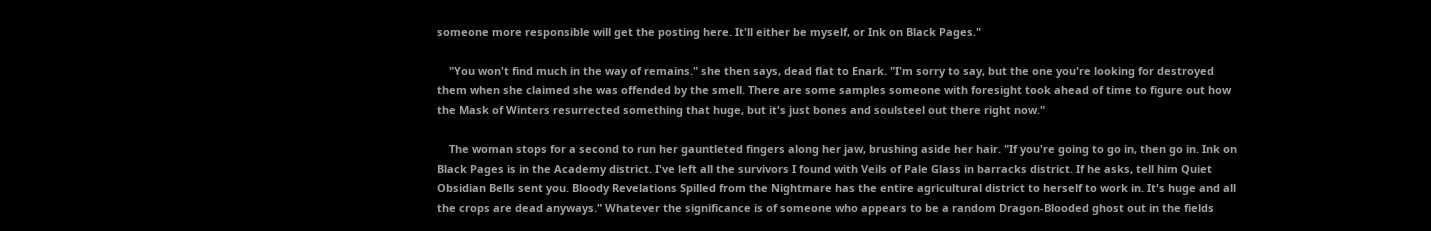someone more responsible will get the posting here. It'll either be myself, or Ink on Black Pages."

    "You won't find much in the way of remains." she then says, dead flat to Enark. "I'm sorry to say, but the one you're looking for destroyed them when she claimed she was offended by the smell. There are some samples someone with foresight took ahead of time to figure out how the Mask of Winters resurrected something that huge, but it's just bones and soulsteel out there right now."

    The woman stops for a second to run her gauntleted fingers along her jaw, brushing aside her hair. "If you're going to go in, then go in. Ink on Black Pages is in the Academy district. I've left all the survivors I found with Veils of Pale Glass in barracks district. If he asks, tell him Quiet Obsidian Bells sent you. Bloody Revelations Spilled from the Nightmare has the entire agricultural district to herself to work in. It's huge and all the crops are dead anyways." Whatever the significance is of someone who appears to be a random Dragon-Blooded ghost out in the fields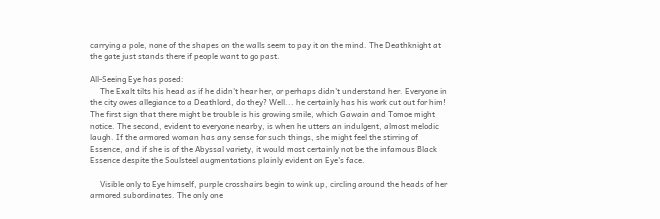carrying a pole, none of the shapes on the walls seem to pay it on the mind. The Deathknight at the gate just stands there if people want to go past.

All-Seeing Eye has posed:
     The Exalt tilts his head as if he didn't hear her, or perhaps didn't understand her. Everyone in the city owes allegiance to a Deathlord, do they? Well... he certainly has his work cut out for him! The first sign that there might be trouble is his growing smile, which Gawain and Tomoe might notice. The second, evident to everyone nearby, is when he utters an indulgent, almost melodic laugh. If the armored woman has any sense for such things, she might feel the stirring of Essence, and if she is of the Abyssal variety, it would most certainly not be the infamous Black Essence despite the Soulsteel augmentations plainly evident on Eye's face.

     Visible only to Eye himself, purple crosshairs begin to wink up, circling around the heads of her armored subordinates. The only one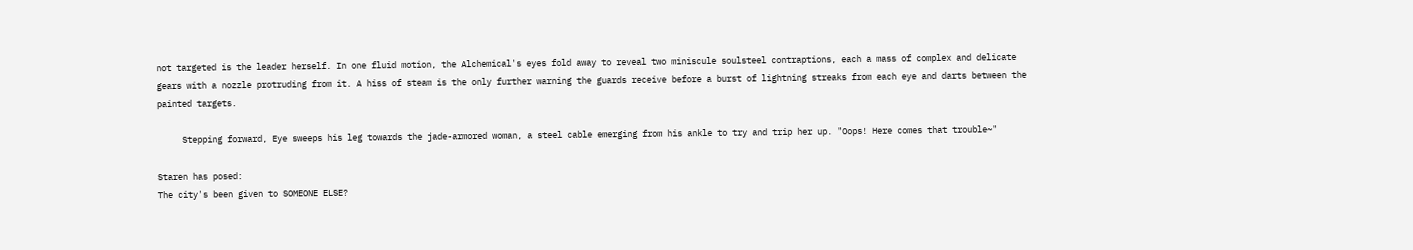not targeted is the leader herself. In one fluid motion, the Alchemical's eyes fold away to reveal two miniscule soulsteel contraptions, each a mass of complex and delicate gears with a nozzle protruding from it. A hiss of steam is the only further warning the guards receive before a burst of lightning streaks from each eye and darts between the painted targets.

     Stepping forward, Eye sweeps his leg towards the jade-armored woman, a steel cable emerging from his ankle to try and trip her up. "Oops! Here comes that trouble~"

Staren has posed:
The city's been given to SOMEONE ELSE?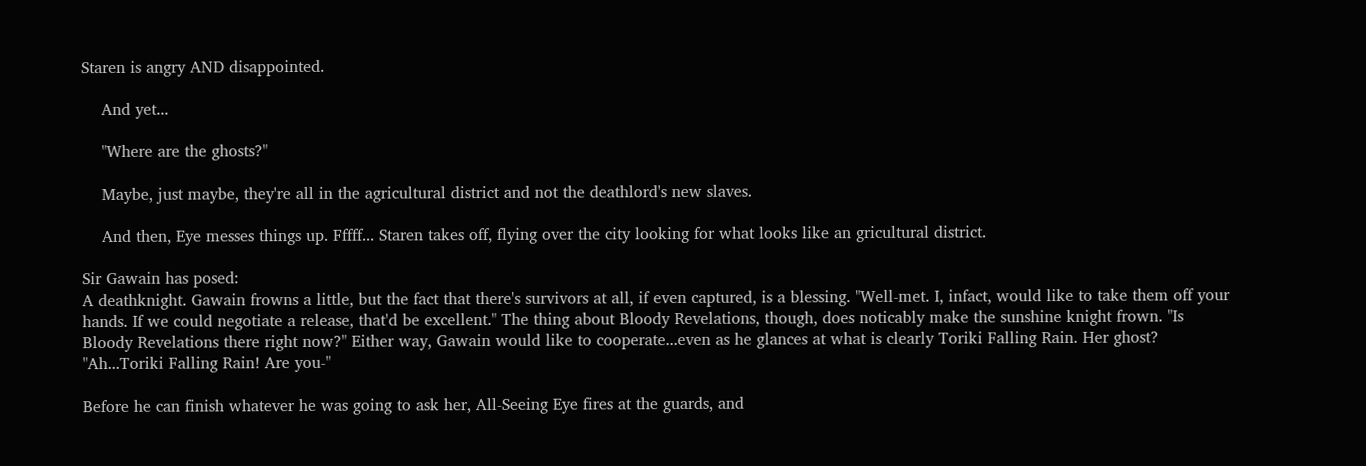Staren is angry AND disappointed.

    And yet...

    "Where are the ghosts?"

    Maybe, just maybe, they're all in the agricultural district and not the deathlord's new slaves.

    And then, Eye messes things up. Fffff... Staren takes off, flying over the city looking for what looks like an gricultural district.

Sir Gawain has posed:
A deathknight. Gawain frowns a little, but the fact that there's survivors at all, if even captured, is a blessing. "Well-met. I, infact, would like to take them off your hands. If we could negotiate a release, that'd be excellent." The thing about Bloody Revelations, though, does noticably make the sunshine knight frown. "Is Bloody Revelations there right now?" Either way, Gawain would like to cooperate...even as he glances at what is clearly Toriki Falling Rain. Her ghost? "Ah...Toriki Falling Rain! Are you-"

Before he can finish whatever he was going to ask her, All-Seeing Eye fires at the guards, and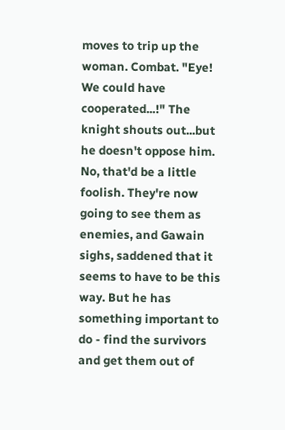moves to trip up the woman. Combat. "Eye! We could have cooperated...!" The knight shouts out...but he doesn't oppose him. No, that'd be a little foolish. They're now going to see them as enemies, and Gawain sighs, saddened that it seems to have to be this way. But he has something important to do - find the survivors and get them out of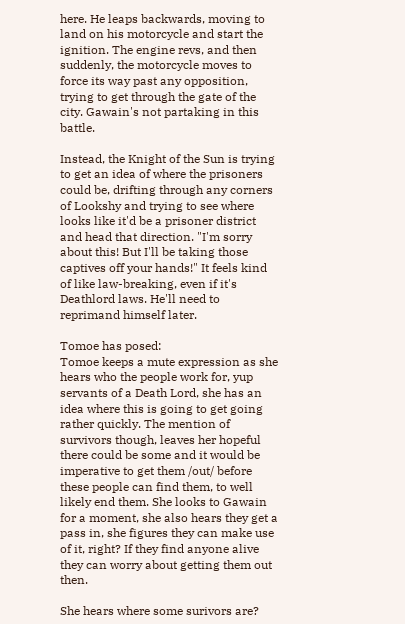here. He leaps backwards, moving to land on his motorcycle and start the ignition. The engine revs, and then suddenly, the motorcycle moves to force its way past any opposition, trying to get through the gate of the city. Gawain's not partaking in this battle.

Instead, the Knight of the Sun is trying to get an idea of where the prisoners could be, drifting through any corners of Lookshy and trying to see where looks like it'd be a prisoner district and head that direction. "I'm sorry about this! But I'll be taking those captives off your hands!" It feels kind of like law-breaking, even if it's Deathlord laws. He'll need to reprimand himself later.

Tomoe has posed:
Tomoe keeps a mute expression as she hears who the people work for, yup servants of a Death Lord, she has an idea where this is going to get going rather quickly. The mention of survivors though, leaves her hopeful there could be some and it would be imperative to get them /out/ before these people can find them, to well likely end them. She looks to Gawain for a moment, she also hears they get a pass in, she figures they can make use of it, right? If they find anyone alive they can worry about getting them out then.

She hears where some surivors are?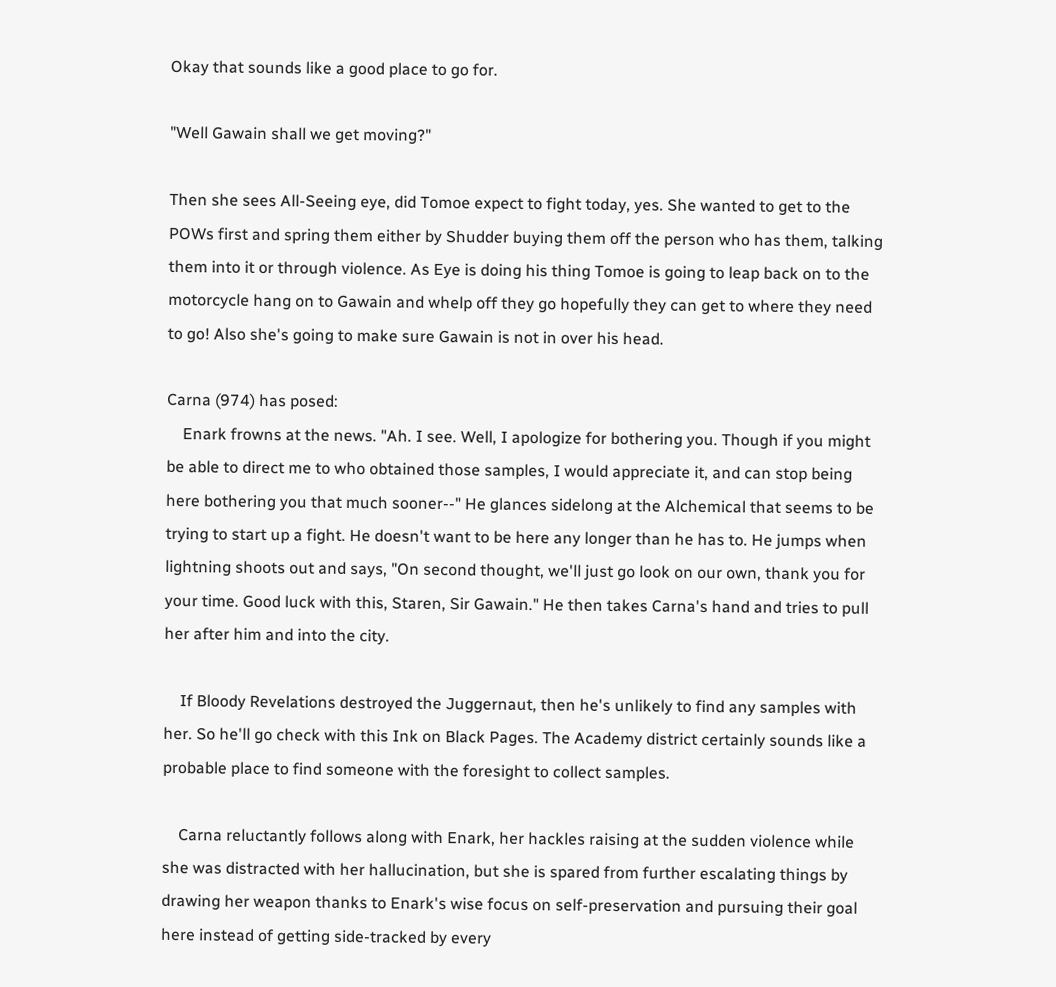Okay that sounds like a good place to go for.

"Well Gawain shall we get moving?"

Then she sees All-Seeing eye, did Tomoe expect to fight today, yes. She wanted to get to the POWs first and spring them either by Shudder buying them off the person who has them, talking them into it or through violence. As Eye is doing his thing Tomoe is going to leap back on to the motorcycle hang on to Gawain and whelp off they go hopefully they can get to where they need to go! Also she's going to make sure Gawain is not in over his head.

Carna (974) has posed:
    Enark frowns at the news. "Ah. I see. Well, I apologize for bothering you. Though if you might be able to direct me to who obtained those samples, I would appreciate it, and can stop being here bothering you that much sooner--" He glances sidelong at the Alchemical that seems to be trying to start up a fight. He doesn't want to be here any longer than he has to. He jumps when lightning shoots out and says, "On second thought, we'll just go look on our own, thank you for your time. Good luck with this, Staren, Sir Gawain." He then takes Carna's hand and tries to pull her after him and into the city.

    If Bloody Revelations destroyed the Juggernaut, then he's unlikely to find any samples with her. So he'll go check with this Ink on Black Pages. The Academy district certainly sounds like a probable place to find someone with the foresight to collect samples.

    Carna reluctantly follows along with Enark, her hackles raising at the sudden violence while she was distracted with her hallucination, but she is spared from further escalating things by drawing her weapon thanks to Enark's wise focus on self-preservation and pursuing their goal here instead of getting side-tracked by every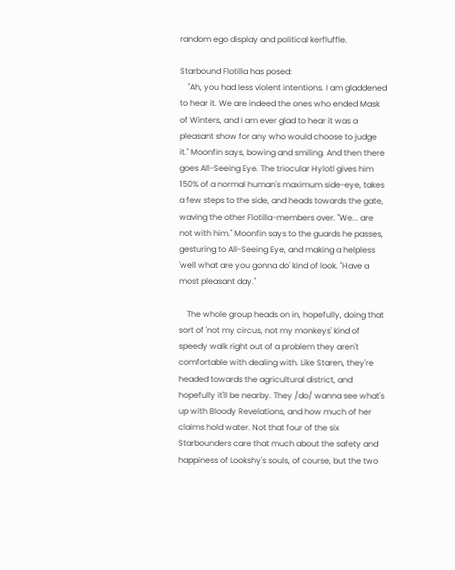random ego display and political kerfluffle.

Starbound Flotilla has posed:
    "Ah, you had less violent intentions. I am gladdened to hear it. We are indeed the ones who ended Mask of Winters, and I am ever glad to hear it was a pleasant show for any who would choose to judge it." Moonfin says, bowing and smiling. And then there goes All-Seeing Eye. The triocular Hylotl gives him 150% of a normal human's maximum side-eye, takes a few steps to the side, and heads towards the gate, waving the other Flotilla-members over. "We... are not with him." Moonfin says to the guards he passes, gesturing to All-Seeing Eye, and making a helpless 'well what are you gonna do' kind of look. "Have a most pleasant day."

    The whole group heads on in, hopefully, doing that sort of 'not my circus, not my monkeys' kind of speedy walk right out of a problem they aren't comfortable with dealing with. Like Staren, they're headed towards the agricultural district, and hopefully it'll be nearby. They /do/ wanna see what's up with Bloody Revelations, and how much of her claims hold water. Not that four of the six Starbounders care that much about the safety and happiness of Lookshy's souls, of course, but the two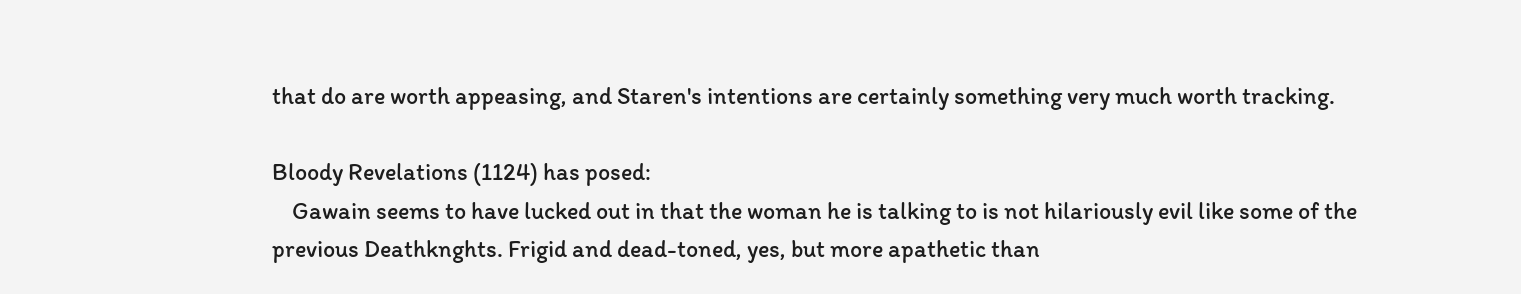that do are worth appeasing, and Staren's intentions are certainly something very much worth tracking.

Bloody Revelations (1124) has posed:
    Gawain seems to have lucked out in that the woman he is talking to is not hilariously evil like some of the previous Deathknghts. Frigid and dead-toned, yes, but more apathetic than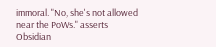immoral. "No, she's not allowed near the PoWs." asserts Obsidian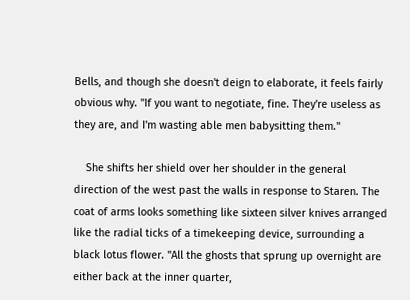Bells, and though she doesn't deign to elaborate, it feels fairly obvious why. "If you want to negotiate, fine. They're useless as they are, and I'm wasting able men babysitting them."

    She shifts her shield over her shoulder in the general direction of the west past the walls in response to Staren. The coat of arms looks something like sixteen silver knives arranged like the radial ticks of a timekeeping device, surrounding a black lotus flower. "All the ghosts that sprung up overnight are either back at the inner quarter,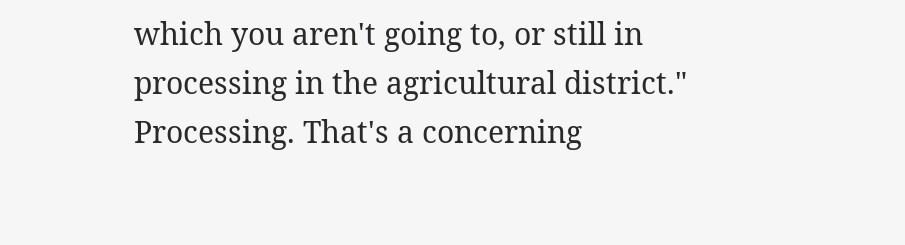which you aren't going to, or still in processing in the agricultural district." Processing. That's a concerning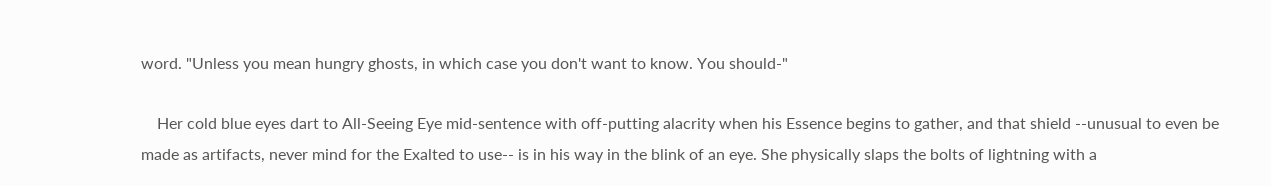word. "Unless you mean hungry ghosts, in which case you don't want to know. You should-"

    Her cold blue eyes dart to All-Seeing Eye mid-sentence with off-putting alacrity when his Essence begins to gather, and that shield --unusual to even be made as artifacts, never mind for the Exalted to use-- is in his way in the blink of an eye. She physically slaps the bolts of lightning with a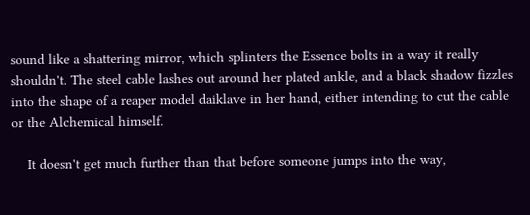sound like a shattering mirror, which splinters the Essence bolts in a way it really shouldn't. The steel cable lashes out around her plated ankle, and a black shadow fizzles into the shape of a reaper model daiklave in her hand, either intending to cut the cable or the Alchemical himself.

    It doesn't get much further than that before someone jumps into the way,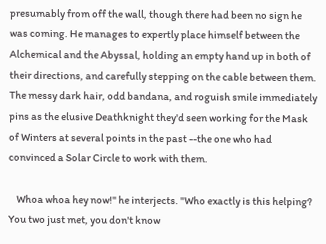presumably from off the wall, though there had been no sign he was coming. He manages to expertly place himself between the Alchemical and the Abyssal, holding an empty hand up in both of their directions, and carefully stepping on the cable between them. The messy dark hair, odd bandana, and roguish smile immediately pins as the elusive Deathknight they'd seen working for the Mask of Winters at several points in the past --the one who had convinced a Solar Circle to work with them.

    Whoa whoa hey now!" he interjects. "Who exactly is this helping? You two just met, you don't know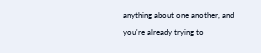anything about one another, and you're already trying to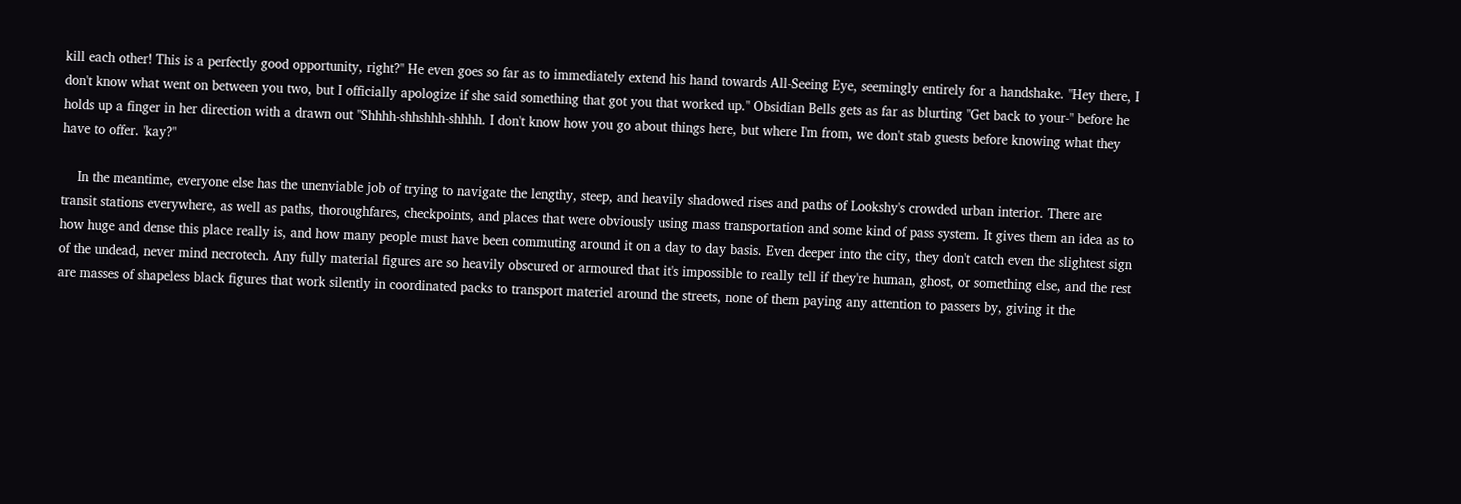kill each other! This is a perfectly good opportunity, right?" He even goes so far as to immediately extend his hand towards All-Seeing Eye, seemingly entirely for a handshake. "Hey there, I don't know what went on between you two, but I officially apologize if she said something that got you that worked up." Obsidian Bells gets as far as blurting "Get back to your-" before he holds up a finger in her direction with a drawn out "Shhhh-shhshhh-shhhh. I don't know how you go about things here, but where I'm from, we don't stab guests before knowing what they have to offer. 'kay?"

    In the meantime, everyone else has the unenviable job of trying to navigate the lengthy, steep, and heavily shadowed rises and paths of Lookshy's crowded urban interior. There are transit stations everywhere, as well as paths, thoroughfares, checkpoints, and places that were obviously using mass transportation and some kind of pass system. It gives them an idea as to how huge and dense this place really is, and how many people must have been commuting around it on a day to day basis. Even deeper into the city, they don't catch even the slightest sign of the undead, never mind necrotech. Any fully material figures are so heavily obscured or armoured that it's impossible to really tell if they're human, ghost, or something else, and the rest are masses of shapeless black figures that work silently in coordinated packs to transport materiel around the streets, none of them paying any attention to passers by, giving it the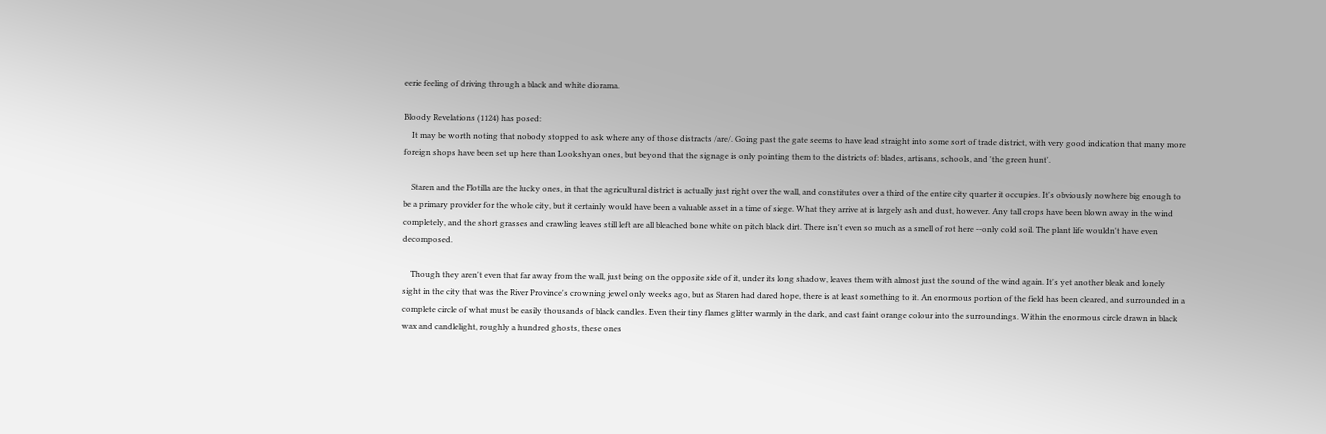eerie feeling of driving through a black and white diorama.

Bloody Revelations (1124) has posed:
    It may be worth noting that nobody stopped to ask where any of those distracts /are/. Going past the gate seems to have lead straight into some sort of trade district, with very good indication that many more foreign shops have been set up here than Lookshyan ones, but beyond that the signage is only pointing them to the districts of: blades, artisans, schools, and 'the green hunt'.

    Staren and the Flotilla are the lucky ones, in that the agricultural district is actually just right over the wall, and constitutes over a third of the entire city quarter it occupies. It's obviously nowhere big enough to be a primary provider for the whole city, but it certainly would have been a valuable asset in a time of siege. What they arrive at is largely ash and dust, however. Any tall crops have been blown away in the wind completely, and the short grasses and crawling leaves still left are all bleached bone white on pitch black dirt. There isn't even so much as a smell of rot here --only cold soil. The plant life wouldn't have even decomposed.

    Though they aren't even that far away from the wall, just being on the opposite side of it, under its long shadow, leaves them with almost just the sound of the wind again. It's yet another bleak and lonely sight in the city that was the River Province's crowning jewel only weeks ago, but as Staren had dared hope, there is at least something to it. An enormous portion of the field has been cleared, and surrounded in a complete circle of what must be easily thousands of black candles. Even their tiny flames glitter warmly in the dark, and cast faint orange colour into the surroundings. Within the enormous circle drawn in black wax and candlelight, roughly a hundred ghosts, these ones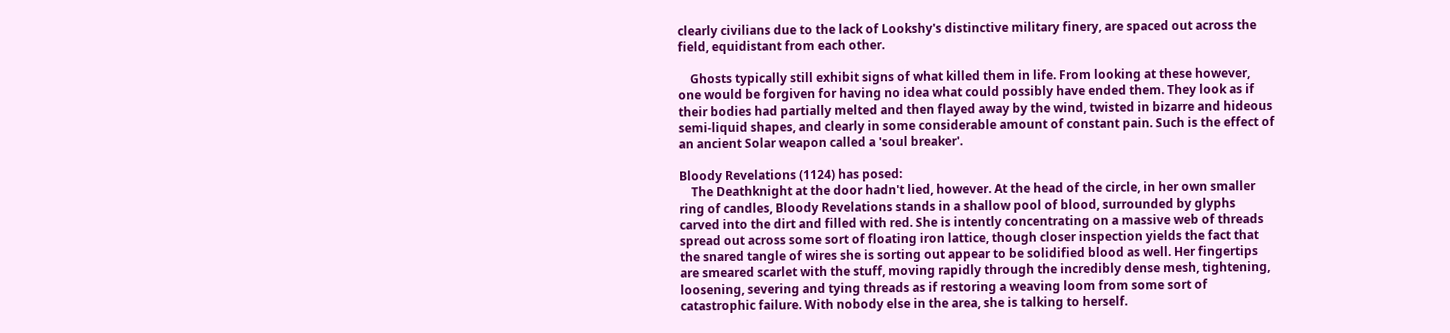clearly civilians due to the lack of Lookshy's distinctive military finery, are spaced out across the field, equidistant from each other.

    Ghosts typically still exhibit signs of what killed them in life. From looking at these however, one would be forgiven for having no idea what could possibly have ended them. They look as if their bodies had partially melted and then flayed away by the wind, twisted in bizarre and hideous semi-liquid shapes, and clearly in some considerable amount of constant pain. Such is the effect of an ancient Solar weapon called a 'soul breaker'.

Bloody Revelations (1124) has posed:
    The Deathknight at the door hadn't lied, however. At the head of the circle, in her own smaller ring of candles, Bloody Revelations stands in a shallow pool of blood, surrounded by glyphs carved into the dirt and filled with red. She is intently concentrating on a massive web of threads spread out across some sort of floating iron lattice, though closer inspection yields the fact that the snared tangle of wires she is sorting out appear to be solidified blood as well. Her fingertips are smeared scarlet with the stuff, moving rapidly through the incredibly dense mesh, tightening, loosening, severing and tying threads as if restoring a weaving loom from some sort of catastrophic failure. With nobody else in the area, she is talking to herself.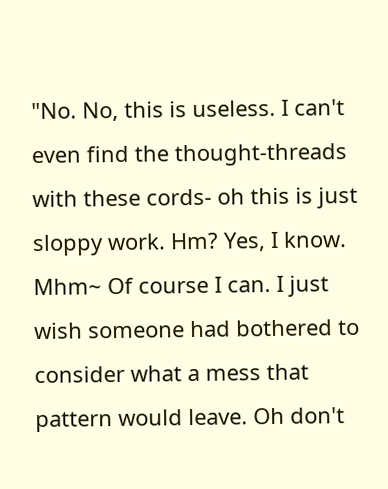"No. No, this is useless. I can't even find the thought-threads with these cords- oh this is just sloppy work. Hm? Yes, I know. Mhm~ Of course I can. I just wish someone had bothered to consider what a mess that pattern would leave. Oh don't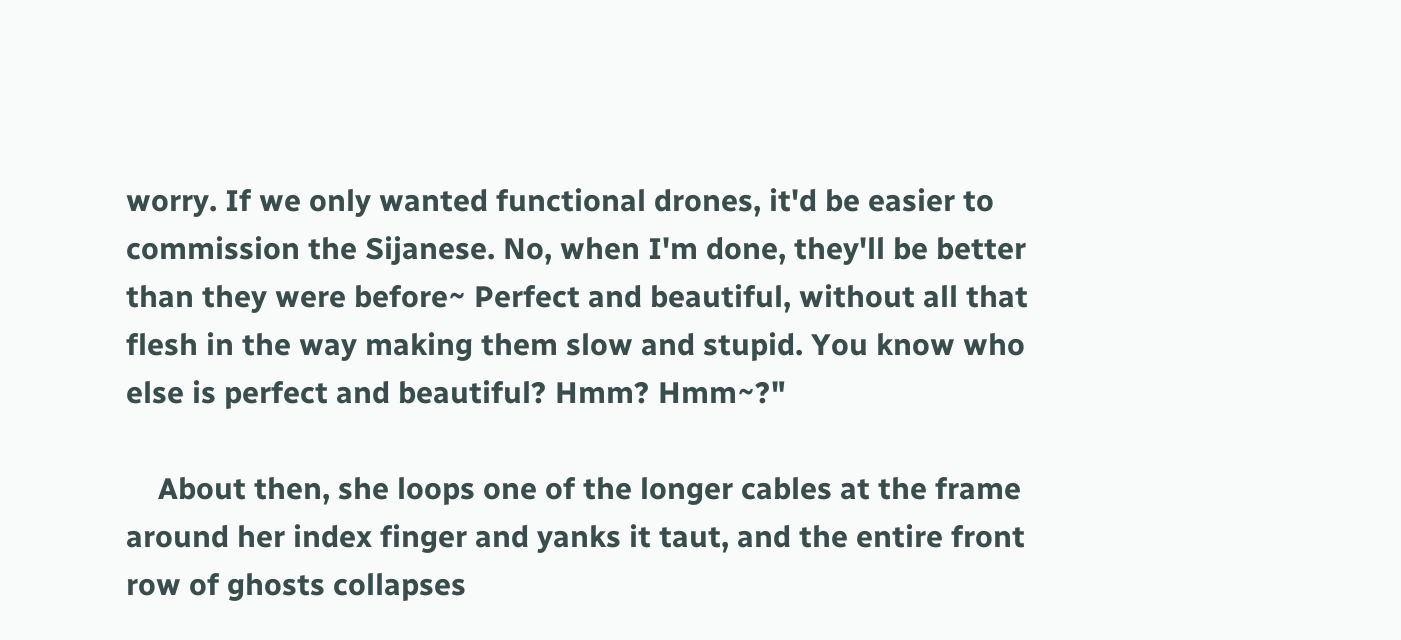worry. If we only wanted functional drones, it'd be easier to commission the Sijanese. No, when I'm done, they'll be better than they were before~ Perfect and beautiful, without all that flesh in the way making them slow and stupid. You know who else is perfect and beautiful? Hmm? Hmm~?"

    About then, she loops one of the longer cables at the frame around her index finger and yanks it taut, and the entire front row of ghosts collapses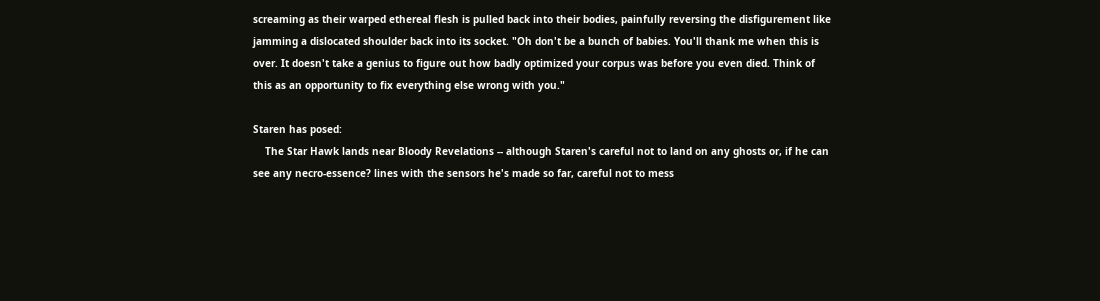screaming as their warped ethereal flesh is pulled back into their bodies, painfully reversing the disfigurement like jamming a dislocated shoulder back into its socket. "Oh don't be a bunch of babies. You'll thank me when this is over. It doesn't take a genius to figure out how badly optimized your corpus was before you even died. Think of this as an opportunity to fix everything else wrong with you."

Staren has posed:
    The Star Hawk lands near Bloody Revelations -- although Staren's careful not to land on any ghosts or, if he can see any necro-essence? lines with the sensors he's made so far, careful not to mess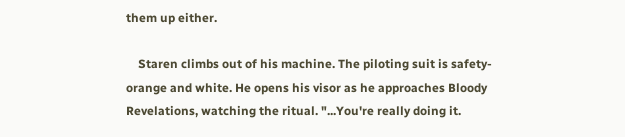them up either.

    Staren climbs out of his machine. The piloting suit is safety-orange and white. He opens his visor as he approaches Bloody Revelations, watching the ritual. "...You're really doing it.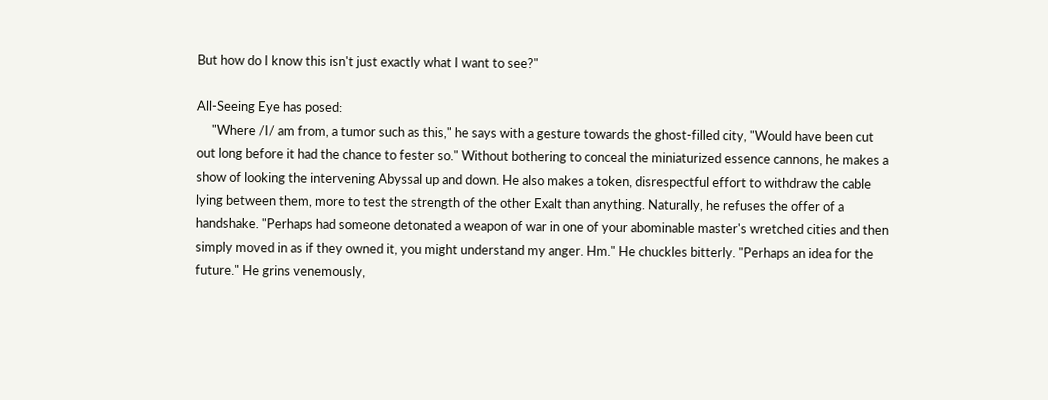But how do I know this isn't just exactly what I want to see?"

All-Seeing Eye has posed:
     "Where /I/ am from, a tumor such as this," he says with a gesture towards the ghost-filled city, "Would have been cut out long before it had the chance to fester so." Without bothering to conceal the miniaturized essence cannons, he makes a show of looking the intervening Abyssal up and down. He also makes a token, disrespectful effort to withdraw the cable lying between them, more to test the strength of the other Exalt than anything. Naturally, he refuses the offer of a handshake. "Perhaps had someone detonated a weapon of war in one of your abominable master's wretched cities and then simply moved in as if they owned it, you might understand my anger. Hm." He chuckles bitterly. "Perhaps an idea for the future." He grins venemously,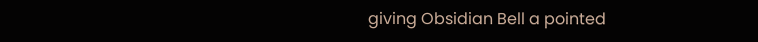giving Obsidian Bell a pointed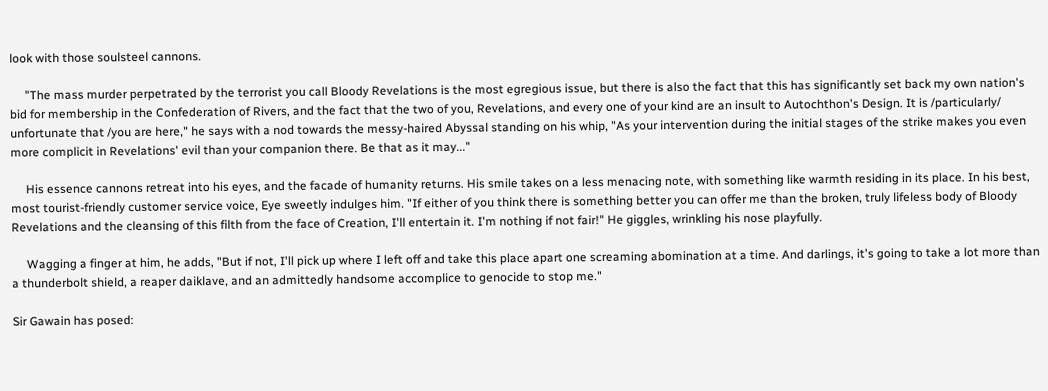look with those soulsteel cannons.

     "The mass murder perpetrated by the terrorist you call Bloody Revelations is the most egregious issue, but there is also the fact that this has significantly set back my own nation's bid for membership in the Confederation of Rivers, and the fact that the two of you, Revelations, and every one of your kind are an insult to Autochthon's Design. It is /particularly/ unfortunate that /you are here," he says with a nod towards the messy-haired Abyssal standing on his whip, "As your intervention during the initial stages of the strike makes you even more complicit in Revelations' evil than your companion there. Be that as it may..."

     His essence cannons retreat into his eyes, and the facade of humanity returns. His smile takes on a less menacing note, with something like warmth residing in its place. In his best, most tourist-friendly customer service voice, Eye sweetly indulges him. "If either of you think there is something better you can offer me than the broken, truly lifeless body of Bloody Revelations and the cleansing of this filth from the face of Creation, I'll entertain it. I'm nothing if not fair!" He giggles, wrinkling his nose playfully.

     Wagging a finger at him, he adds, "But if not, I'll pick up where I left off and take this place apart one screaming abomination at a time. And darlings, it's going to take a lot more than a thunderbolt shield, a reaper daiklave, and an admittedly handsome accomplice to genocide to stop me."

Sir Gawain has posed: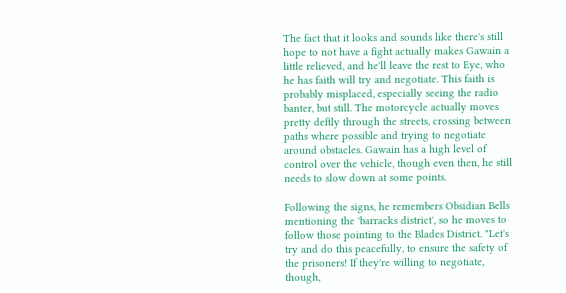The fact that it looks and sounds like there's still hope to not have a fight actually makes Gawain a little relieved, and he'll leave the rest to Eye, who he has faith will try and negotiate. This faith is probably misplaced, especially seeing the radio banter, but still. The motorcycle actually moves pretty deftly through the streets, crossing between paths where possible and trying to negotiate around obstacles. Gawain has a high level of control over the vehicle, though even then, he still needs to slow down at some points.

Following the signs, he remembers Obsidian Bells mentioning the 'barracks district', so he moves to follow those pointing to the Blades District. "Let's try and do this peacefully, to ensure the safety of the prisoners! If they're willing to negotiate, though,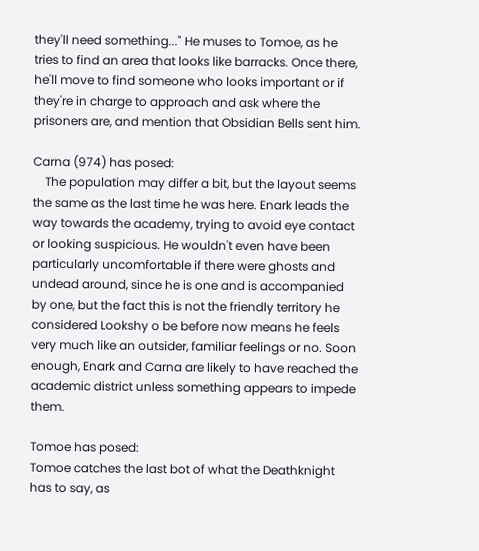they'll need something..." He muses to Tomoe, as he tries to find an area that looks like barracks. Once there, he'll move to find someone who looks important or if they're in charge to approach and ask where the prisoners are, and mention that Obsidian Bells sent him.

Carna (974) has posed:
    The population may differ a bit, but the layout seems the same as the last time he was here. Enark leads the way towards the academy, trying to avoid eye contact or looking suspicious. He wouldn't even have been particularly uncomfortable if there were ghosts and undead around, since he is one and is accompanied by one, but the fact this is not the friendly territory he considered Lookshy o be before now means he feels very much like an outsider, familiar feelings or no. Soon enough, Enark and Carna are likely to have reached the academic district unless something appears to impede them.

Tomoe has posed:
Tomoe catches the last bot of what the Deathknight has to say, as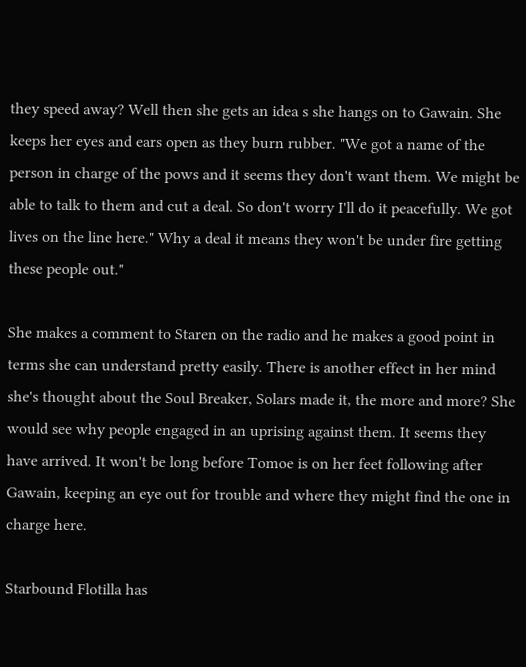they speed away? Well then she gets an idea s she hangs on to Gawain. She keeps her eyes and ears open as they burn rubber. "We got a name of the person in charge of the pows and it seems they don't want them. We might be able to talk to them and cut a deal. So don't worry I'll do it peacefully. We got lives on the line here." Why a deal it means they won't be under fire getting these people out."

She makes a comment to Staren on the radio and he makes a good point in terms she can understand pretty easily. There is another effect in her mind she's thought about the Soul Breaker, Solars made it, the more and more? She would see why people engaged in an uprising against them. It seems they have arrived. It won't be long before Tomoe is on her feet following after Gawain, keeping an eye out for trouble and where they might find the one in charge here.

Starbound Flotilla has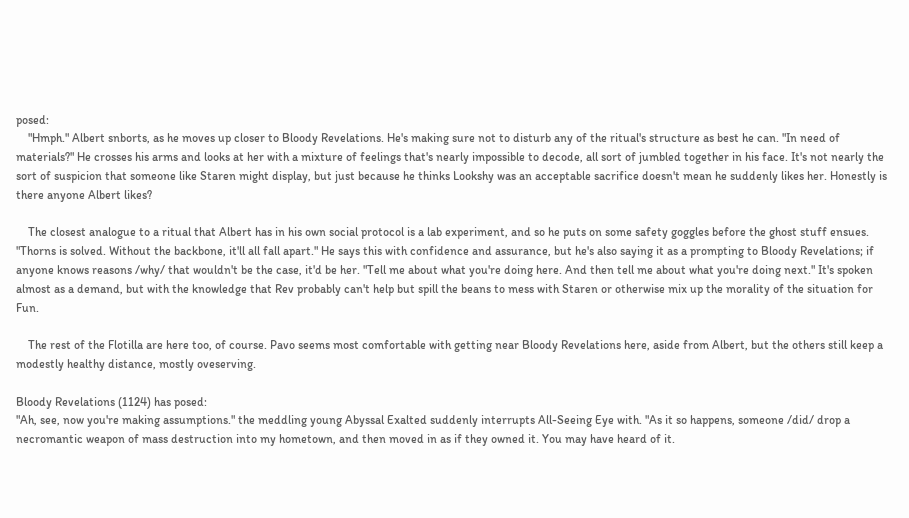posed:
    "Hmph." Albert snborts, as he moves up closer to Bloody Revelations. He's making sure not to disturb any of the ritual's structure as best he can. "In need of materials?" He crosses his arms and looks at her with a mixture of feelings that's nearly impossible to decode, all sort of jumbled together in his face. It's not nearly the sort of suspicion that someone like Staren might display, but just because he thinks Lookshy was an acceptable sacrifice doesn't mean he suddenly likes her. Honestly is there anyone Albert likes?

    The closest analogue to a ritual that Albert has in his own social protocol is a lab experiment, and so he puts on some safety goggles before the ghost stuff ensues. "Thorns is solved. Without the backbone, it'll all fall apart." He says this with confidence and assurance, but he's also saying it as a prompting to Bloody Revelations; if anyone knows reasons /why/ that wouldn't be the case, it'd be her. "Tell me about what you're doing here. And then tell me about what you're doing next." It's spoken almost as a demand, but with the knowledge that Rev probably can't help but spill the beans to mess with Staren or otherwise mix up the morality of the situation for Fun.

    The rest of the Flotilla are here too, of course. Pavo seems most comfortable with getting near Bloody Revelations here, aside from Albert, but the others still keep a modestly healthy distance, mostly oveserving.

Bloody Revelations (1124) has posed:
"Ah, see, now you're making assumptions." the meddling young Abyssal Exalted suddenly interrupts All-Seeing Eye with. "As it so happens, someone /did/ drop a necromantic weapon of mass destruction into my hometown, and then moved in as if they owned it. You may have heard of it.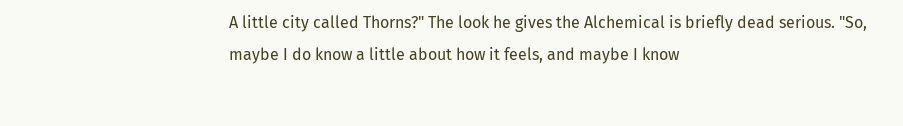A little city called Thorns?" The look he gives the Alchemical is briefly dead serious. "So, maybe I do know a little about how it feels, and maybe I know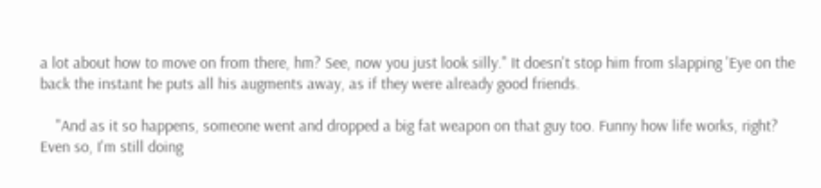a lot about how to move on from there, hm? See, now you just look silly." It doesn't stop him from slapping 'Eye on the back the instant he puts all his augments away, as if they were already good friends.

    "And as it so happens, someone went and dropped a big fat weapon on that guy too. Funny how life works, right? Even so, I'm still doing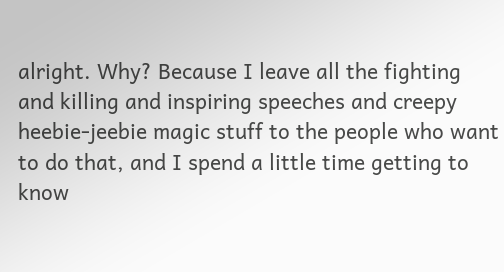alright. Why? Because I leave all the fighting and killing and inspiring speeches and creepy heebie-jeebie magic stuff to the people who want to do that, and I spend a little time getting to know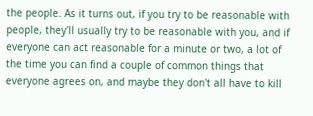the people. As it turns out, if you try to be reasonable with people, they'll usually try to be reasonable with you, and if everyone can act reasonable for a minute or two, a lot of the time you can find a couple of common things that everyone agrees on, and maybe they don't all have to kill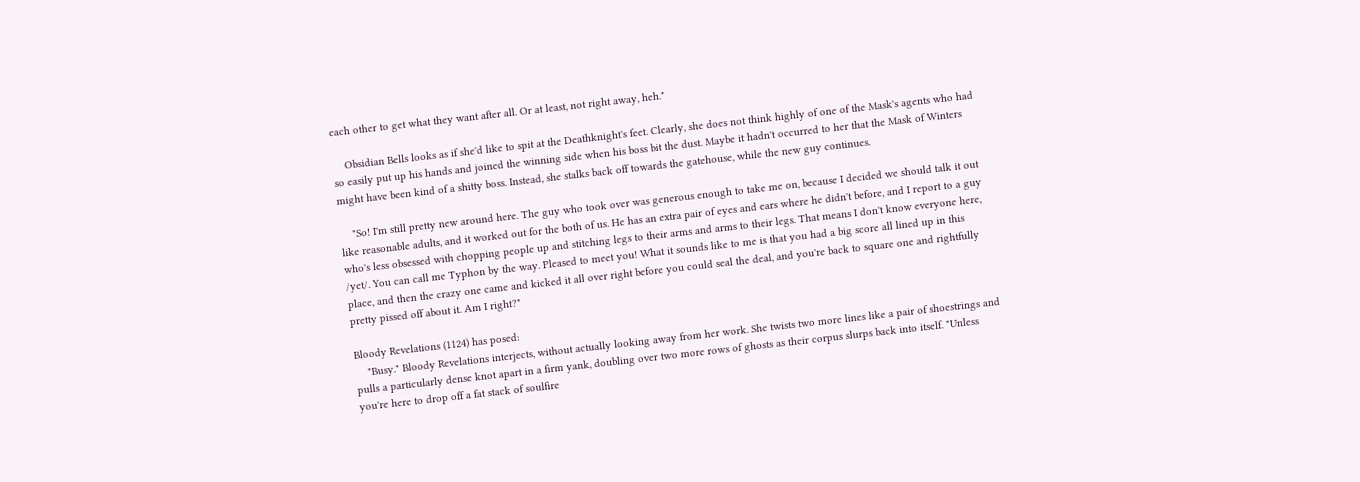each other to get what they want after all. Or at least, not right away, heh."

    Obsidian Bells looks as if she'd like to spit at the Deathknight's feet. Clearly, she does not think highly of one of the Mask's agents who had so easily put up his hands and joined the winning side when his boss bit the dust. Maybe it hadn't occurred to her that the Mask of Winters might have been kind of a shitty boss. Instead, she stalks back off towards the gatehouse, while the new guy continues.

    "So! I'm still pretty new around here. The guy who took over was generous enough to take me on, because I decided we should talk it out like reasonable adults, and it worked out for the both of us. He has an extra pair of eyes and ears where he didn't before, and I report to a guy who's less obsessed with chopping people up and stitching legs to their arms and arms to their legs. That means I don't know everyone here, /yet/. You can call me Typhon by the way. Pleased to meet you! What it sounds like to me is that you had a big score all lined up in this place, and then the crazy one came and kicked it all over right before you could seal the deal, and you're back to square one and rightfully pretty pissed off about it. Am I right?"

Bloody Revelations (1124) has posed:
    "Busy." Bloody Revelations interjects, without actually looking away from her work. She twists two more lines like a pair of shoestrings and pulls a particularly dense knot apart in a firm yank, doubling over two more rows of ghosts as their corpus slurps back into itself. "Unless you're here to drop off a fat stack of soulfire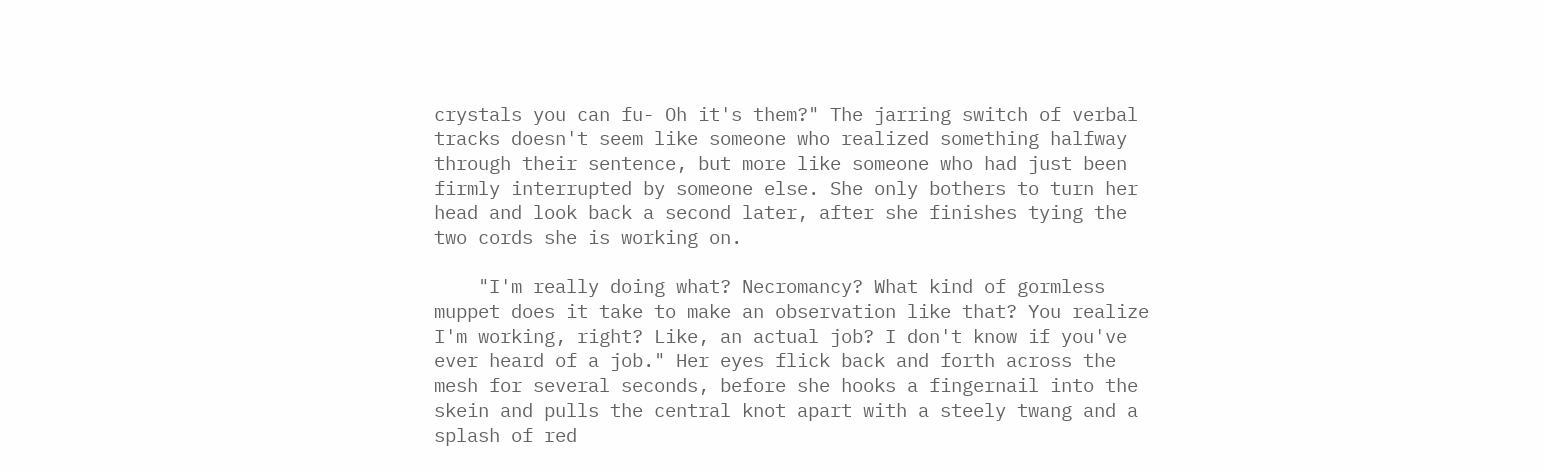crystals you can fu- Oh it's them?" The jarring switch of verbal tracks doesn't seem like someone who realized something halfway through their sentence, but more like someone who had just been firmly interrupted by someone else. She only bothers to turn her head and look back a second later, after she finishes tying the two cords she is working on.

    "I'm really doing what? Necromancy? What kind of gormless muppet does it take to make an observation like that? You realize I'm working, right? Like, an actual job? I don't know if you've ever heard of a job." Her eyes flick back and forth across the mesh for several seconds, before she hooks a fingernail into the skein and pulls the central knot apart with a steely twang and a splash of red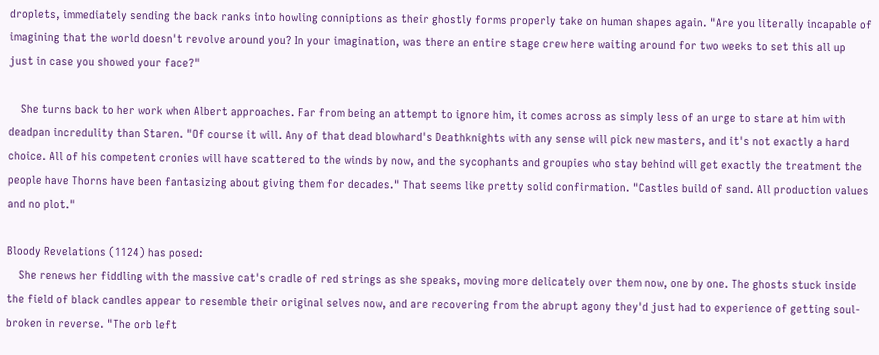droplets, immediately sending the back ranks into howling conniptions as their ghostly forms properly take on human shapes again. "Are you literally incapable of imagining that the world doesn't revolve around you? In your imagination, was there an entire stage crew here waiting around for two weeks to set this all up just in case you showed your face?"

    She turns back to her work when Albert approaches. Far from being an attempt to ignore him, it comes across as simply less of an urge to stare at him with deadpan incredulity than Staren. "Of course it will. Any of that dead blowhard's Deathknights with any sense will pick new masters, and it's not exactly a hard choice. All of his competent cronies will have scattered to the winds by now, and the sycophants and groupies who stay behind will get exactly the treatment the people have Thorns have been fantasizing about giving them for decades." That seems like pretty solid confirmation. "Castles build of sand. All production values and no plot."

Bloody Revelations (1124) has posed:
    She renews her fiddling with the massive cat's cradle of red strings as she speaks, moving more delicately over them now, one by one. The ghosts stuck inside the field of black candles appear to resemble their original selves now, and are recovering from the abrupt agony they'd just had to experience of getting soul-broken in reverse. "The orb left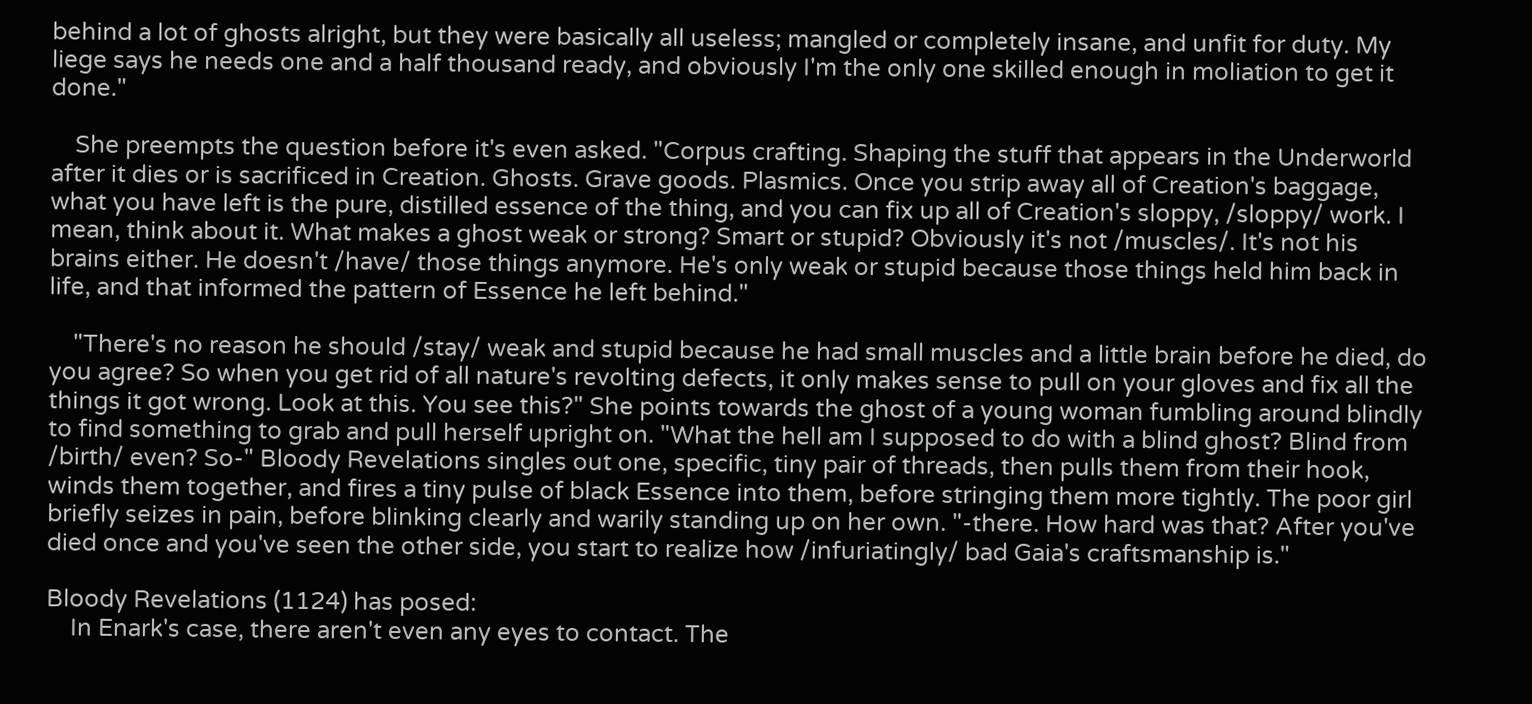behind a lot of ghosts alright, but they were basically all useless; mangled or completely insane, and unfit for duty. My liege says he needs one and a half thousand ready, and obviously I'm the only one skilled enough in moliation to get it done."

    She preempts the question before it's even asked. "Corpus crafting. Shaping the stuff that appears in the Underworld after it dies or is sacrificed in Creation. Ghosts. Grave goods. Plasmics. Once you strip away all of Creation's baggage, what you have left is the pure, distilled essence of the thing, and you can fix up all of Creation's sloppy, /sloppy/ work. I mean, think about it. What makes a ghost weak or strong? Smart or stupid? Obviously it's not /muscles/. It's not his brains either. He doesn't /have/ those things anymore. He's only weak or stupid because those things held him back in life, and that informed the pattern of Essence he left behind."

    "There's no reason he should /stay/ weak and stupid because he had small muscles and a little brain before he died, do you agree? So when you get rid of all nature's revolting defects, it only makes sense to pull on your gloves and fix all the things it got wrong. Look at this. You see this?" She points towards the ghost of a young woman fumbling around blindly to find something to grab and pull herself upright on. "What the hell am I supposed to do with a blind ghost? Blind from /birth/ even? So-" Bloody Revelations singles out one, specific, tiny pair of threads, then pulls them from their hook, winds them together, and fires a tiny pulse of black Essence into them, before stringing them more tightly. The poor girl briefly seizes in pain, before blinking clearly and warily standing up on her own. "-there. How hard was that? After you've died once and you've seen the other side, you start to realize how /infuriatingly/ bad Gaia's craftsmanship is."

Bloody Revelations (1124) has posed:
    In Enark's case, there aren't even any eyes to contact. The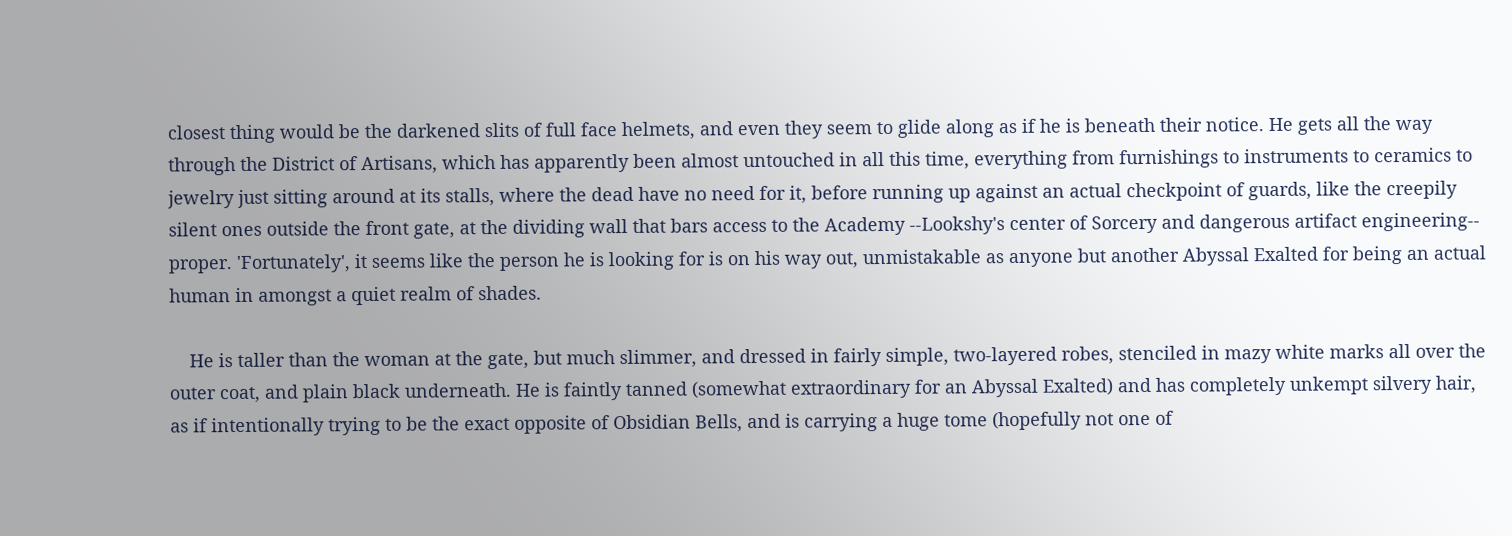closest thing would be the darkened slits of full face helmets, and even they seem to glide along as if he is beneath their notice. He gets all the way through the District of Artisans, which has apparently been almost untouched in all this time, everything from furnishings to instruments to ceramics to jewelry just sitting around at its stalls, where the dead have no need for it, before running up against an actual checkpoint of guards, like the creepily silent ones outside the front gate, at the dividing wall that bars access to the Academy --Lookshy's center of Sorcery and dangerous artifact engineering-- proper. 'Fortunately', it seems like the person he is looking for is on his way out, unmistakable as anyone but another Abyssal Exalted for being an actual human in amongst a quiet realm of shades.

    He is taller than the woman at the gate, but much slimmer, and dressed in fairly simple, two-layered robes, stenciled in mazy white marks all over the outer coat, and plain black underneath. He is faintly tanned (somewhat extraordinary for an Abyssal Exalted) and has completely unkempt silvery hair, as if intentionally trying to be the exact opposite of Obsidian Bells, and is carrying a huge tome (hopefully not one of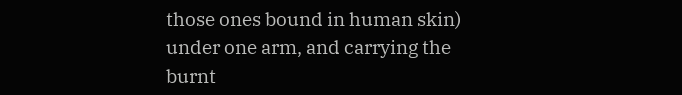those ones bound in human skin) under one arm, and carrying the burnt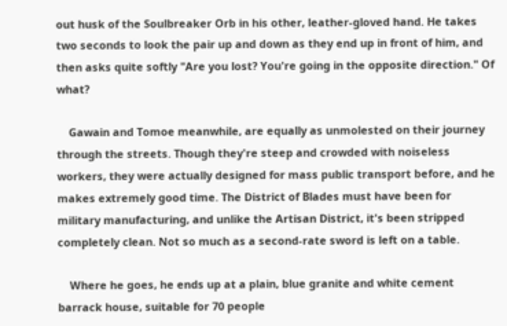out husk of the Soulbreaker Orb in his other, leather-gloved hand. He takes two seconds to look the pair up and down as they end up in front of him, and then asks quite softly "Are you lost? You're going in the opposite direction." Of what?

    Gawain and Tomoe meanwhile, are equally as unmolested on their journey through the streets. Though they're steep and crowded with noiseless workers, they were actually designed for mass public transport before, and he makes extremely good time. The District of Blades must have been for military manufacturing, and unlike the Artisan District, it's been stripped completely clean. Not so much as a second-rate sword is left on a table.

    Where he goes, he ends up at a plain, blue granite and white cement barrack house, suitable for 70 people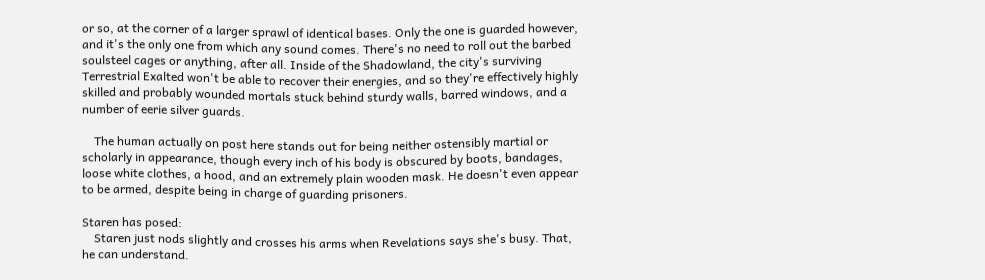or so, at the corner of a larger sprawl of identical bases. Only the one is guarded however, and it's the only one from which any sound comes. There's no need to roll out the barbed soulsteel cages or anything, after all. Inside of the Shadowland, the city's surviving Terrestrial Exalted won't be able to recover their energies, and so they're effectively highly skilled and probably wounded mortals stuck behind sturdy walls, barred windows, and a number of eerie silver guards.

    The human actually on post here stands out for being neither ostensibly martial or scholarly in appearance, though every inch of his body is obscured by boots, bandages, loose white clothes, a hood, and an extremely plain wooden mask. He doesn't even appear to be armed, despite being in charge of guarding prisoners.

Staren has posed:
    Staren just nods slightly and crosses his arms when Revelations says she's busy. That, he can understand.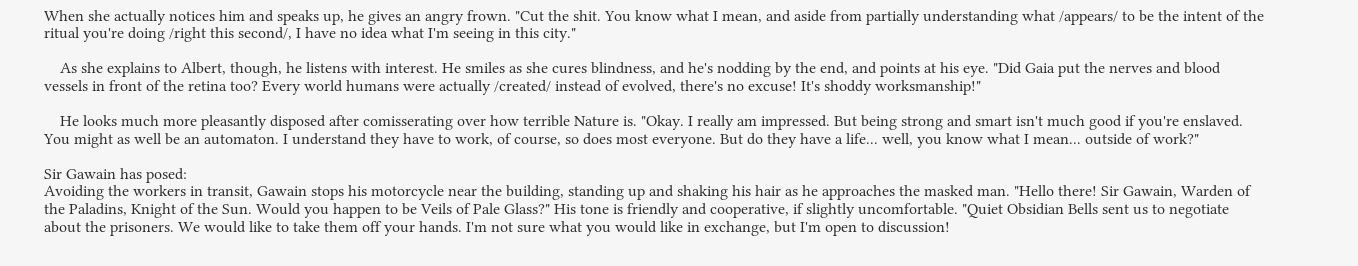When she actually notices him and speaks up, he gives an angry frown. "Cut the shit. You know what I mean, and aside from partially understanding what /appears/ to be the intent of the ritual you're doing /right this second/, I have no idea what I'm seeing in this city."

    As she explains to Albert, though, he listens with interest. He smiles as she cures blindness, and he's nodding by the end, and points at his eye. "Did Gaia put the nerves and blood vessels in front of the retina too? Every world humans were actually /created/ instead of evolved, there's no excuse! It's shoddy worksmanship!"

    He looks much more pleasantly disposed after comisserating over how terrible Nature is. "Okay. I really am impressed. But being strong and smart isn't much good if you're enslaved. You might as well be an automaton. I understand they have to work, of course, so does most everyone. But do they have a life... well, you know what I mean... outside of work?"

Sir Gawain has posed:
Avoiding the workers in transit, Gawain stops his motorcycle near the building, standing up and shaking his hair as he approaches the masked man. "Hello there! Sir Gawain, Warden of the Paladins, Knight of the Sun. Would you happen to be Veils of Pale Glass?" His tone is friendly and cooperative, if slightly uncomfortable. "Quiet Obsidian Bells sent us to negotiate about the prisoners. We would like to take them off your hands. I'm not sure what you would like in exchange, but I'm open to discussion!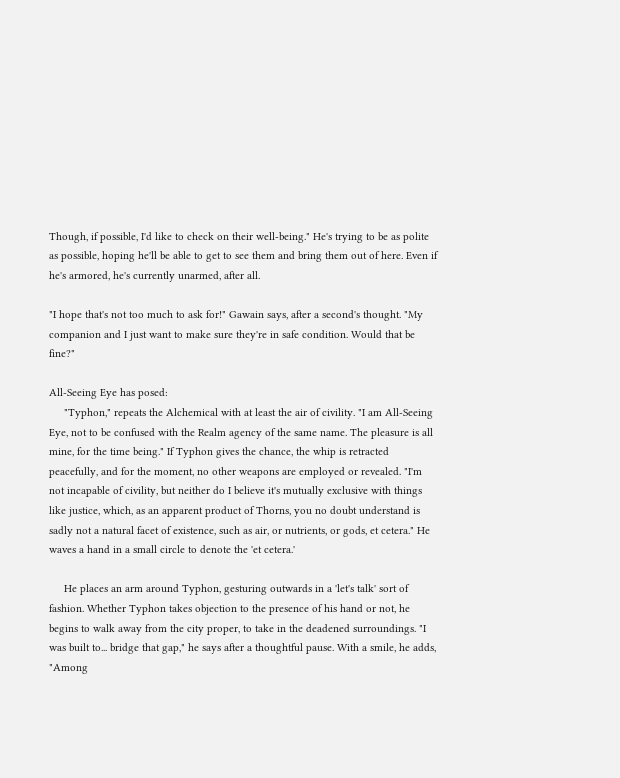Though, if possible, I'd like to check on their well-being." He's trying to be as polite as possible, hoping he'll be able to get to see them and bring them out of here. Even if he's armored, he's currently unarmed, after all.

"I hope that's not too much to ask for!" Gawain says, after a second's thought. "My companion and I just want to make sure they're in safe condition. Would that be fine?"

All-Seeing Eye has posed:
     "Typhon," repeats the Alchemical with at least the air of civility. "I am All-Seeing Eye, not to be confused with the Realm agency of the same name. The pleasure is all mine, for the time being." If Typhon gives the chance, the whip is retracted peacefully, and for the moment, no other weapons are employed or revealed. "I'm not incapable of civility, but neither do I believe it's mutually exclusive with things like justice, which, as an apparent product of Thorns, you no doubt understand is sadly not a natural facet of existence, such as air, or nutrients, or gods, et cetera." He waves a hand in a small circle to denote the 'et cetera.'

     He places an arm around Typhon, gesturing outwards in a 'let's talk' sort of fashion. Whether Typhon takes objection to the presence of his hand or not, he begins to walk away from the city proper, to take in the deadened surroundings. "I was built to... bridge that gap," he says after a thoughtful pause. With a smile, he adds, "Among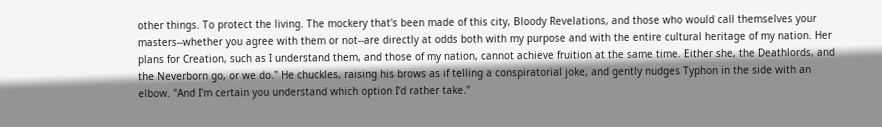other things. To protect the living. The mockery that's been made of this city, Bloody Revelations, and those who would call themselves your masters--whether you agree with them or not--are directly at odds both with my purpose and with the entire cultural heritage of my nation. Her plans for Creation, such as I understand them, and those of my nation, cannot achieve fruition at the same time. Either she, the Deathlords, and the Neverborn go, or we do." He chuckles, raising his brows as if telling a conspiratorial joke, and gently nudges Typhon in the side with an elbow. "And I'm certain you understand which option I'd rather take."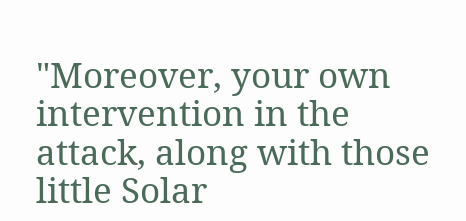"Moreover, your own intervention in the attack, along with those little Solar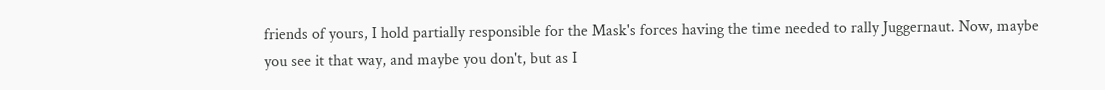friends of yours, I hold partially responsible for the Mask's forces having the time needed to rally Juggernaut. Now, maybe you see it that way, and maybe you don't, but as I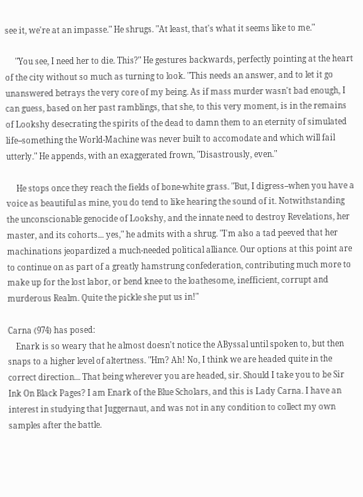see it, we're at an impasse." He shrugs. "At least, that's what it seems like to me."

     "You see, I need her to die. This?" He gestures backwards, perfectly pointing at the heart of the city without so much as turning to look. "This needs an answer, and to let it go unanswered betrays the very core of my being. As if mass murder wasn't bad enough, I can guess, based on her past ramblings, that she, to this very moment, is in the remains of Lookshy desecrating the spirits of the dead to damn them to an eternity of simulated life--something the World-Machine was never built to accomodate and which will fail utterly." He appends, with an exaggerated frown, "Disastrously, even."

     He stops once they reach the fields of bone-white grass. "But, I digress--when you have a voice as beautiful as mine, you do tend to like hearing the sound of it. Notwithstanding the unconscionable genocide of Lookshy, and the innate need to destroy Revelations, her master, and its cohorts... yes," he admits with a shrug. "I'm also a tad peeved that her machinations jeopardized a much-needed political alliance. Our options at this point are to continue on as part of a greatly hamstrung confederation, contributing much more to make up for the lost labor, or bend knee to the loathesome, inefficient, corrupt and murderous Realm. Quite the pickle she put us in!"

Carna (974) has posed:
    Enark is so weary that he almost doesn't notice the AByssal until spoken to, but then snaps to a higher level of altertness. "Hm? Ah! No, I think we are headed quite in the correct direction... That being wherever you are headed, sir. Should I take you to be Sir Ink On Black Pages? I am Enark of the Blue Scholars, and this is Lady Carna. I have an interest in studying that Juggernaut, and was not in any condition to collect my own samples after the battle.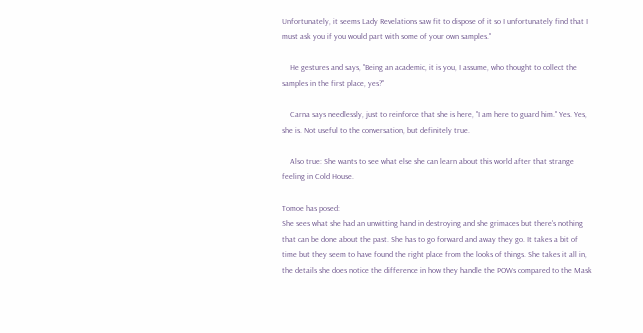Unfortunately, it seems Lady Revelations saw fit to dispose of it so I unfortunately find that I must ask you if you would part with some of your own samples."

    He gestures and says, "Being an academic, it is you, I assume, who thought to collect the samples in the first place, yes?"

    Carna says needlessly, just to reinforce that she is here, "I am here to guard him." Yes. Yes, she is. Not useful to the conversation, but definitely true.

    Also true: She wants to see what else she can learn about this world after that strange feeling in Cold House.

Tomoe has posed:
She sees what she had an unwitting hand in destroying and she grimaces but there's nothing that can be done about the past. She has to go forward and away they go. It takes a bit of time but they seem to have found the right place from the looks of things. She takes it all in, the details she does notice the difference in how they handle the POWs compared to the Mask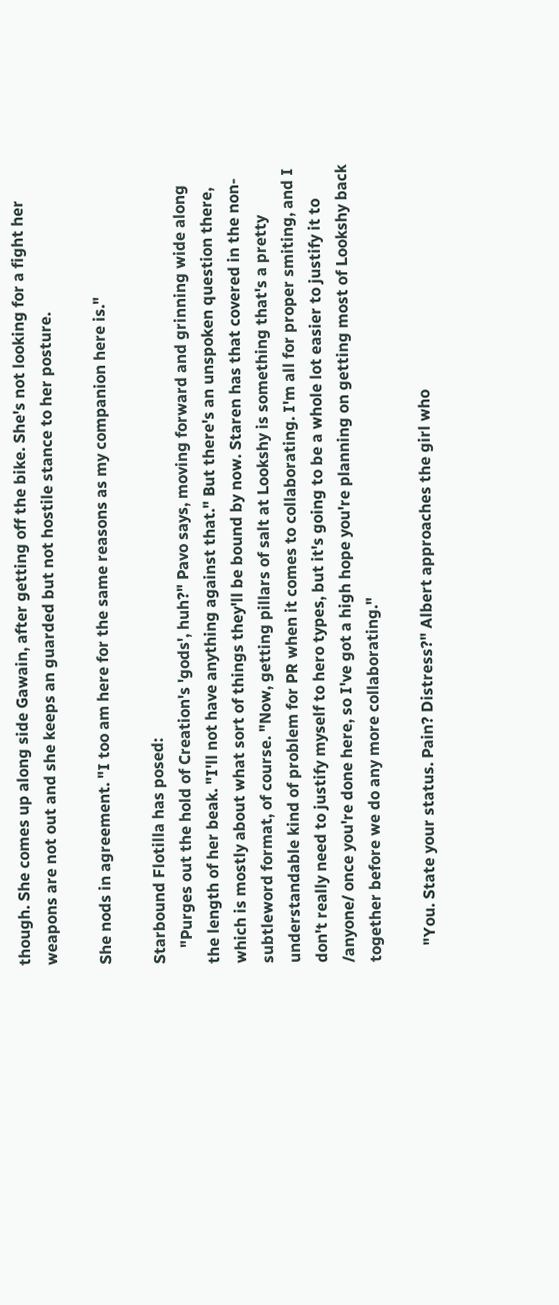though. She comes up along side Gawain, after getting off the bike. She's not looking for a fight her weapons are not out and she keeps an guarded but not hostile stance to her posture.

She nods in agreement. "I too am here for the same reasons as my companion here is."

Starbound Flotilla has posed:
    "Purges out the hold of Creation's 'gods', huh?" Pavo says, moving forward and grinning wide along the length of her beak. "I'll not have anything against that." But there's an unspoken question there, which is mostly about what sort of things they'll be bound by now. Staren has that covered in the non-subtleword format, of course. "Now, getting pillars of salt at Lookshy is something that's a pretty understandable kind of problem for PR when it comes to collaborating. I'm all for proper smiting, and I don't really need to justify myself to hero types, but it's going to be a whole lot easier to justify it to /anyone/ once you're done here, so I've got a high hope you're planning on getting most of Lookshy back together before we do any more collaborating."

    "You. State your status. Pain? Distress?" Albert approaches the girl who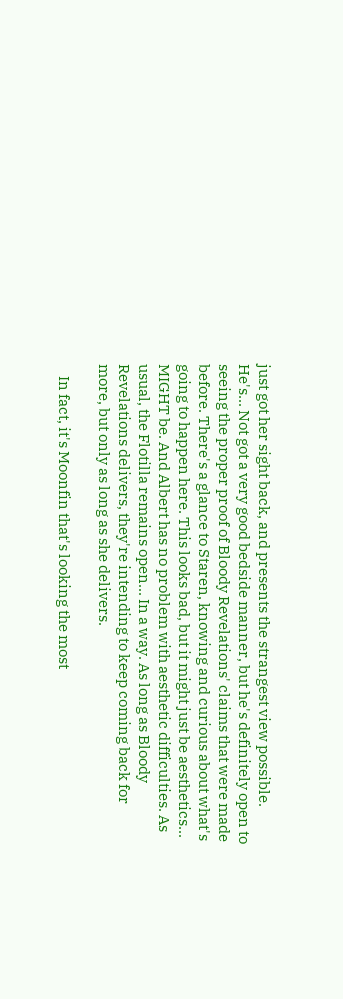just got her sight back, and presents the strangest view possible. He's... Not got a very good bedside manner, but he's definitely open to seeing the proper proof of Bloody Revelations' claims that were made before. There's a glance to Staren, knowing and curious about what's going to happen here. This looks bad, but it might just be aesthetics... MIGHT be. And Albert has no problem with aesthetic difficulties. As usual, the Flotilla remains open... In a way. As long as Bloody Revelations delivers, they're intending to keep coming back for more, but only as long as she delivers.

    In fact, it's Moonfin that's looking the most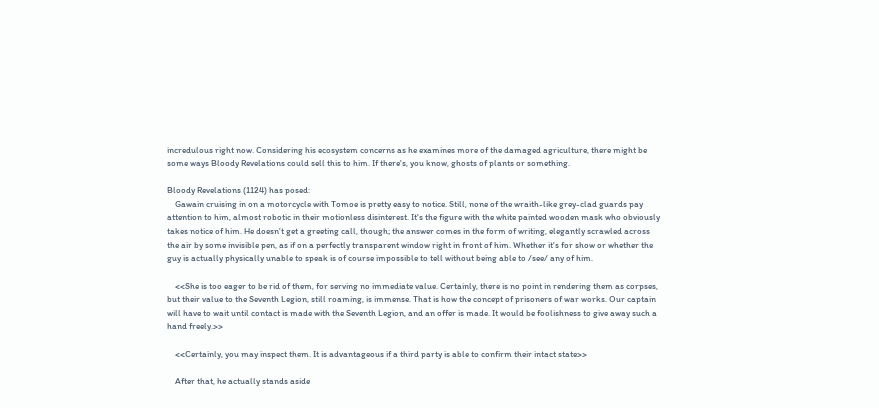incredulous right now. Considering his ecosystem concerns as he examines more of the damaged agriculture, there might be some ways Bloody Revelations could sell this to him. If there's, you know, ghosts of plants or something.

Bloody Revelations (1124) has posed:
    Gawain cruising in on a motorcycle with Tomoe is pretty easy to notice. Still, none of the wraith-like grey-clad guards pay attention to him, almost robotic in their motionless disinterest. It's the figure with the white painted wooden mask who obviously takes notice of him. He doesn't get a greeting call, though; the answer comes in the form of writing, elegantly scrawled across the air by some invisible pen, as if on a perfectly transparent window right in front of him. Whether it's for show or whether the guy is actually physically unable to speak is of course impossible to tell without being able to /see/ any of him.

    <<She is too eager to be rid of them, for serving no immediate value. Certainly, there is no point in rendering them as corpses, but their value to the Seventh Legion, still roaming, is immense. That is how the concept of prisoners of war works. Our captain will have to wait until contact is made with the Seventh Legion, and an offer is made. It would be foolishness to give away such a hand freely.>>

    <<Certainly, you may inspect them. It is advantageous if a third party is able to confirm their intact state>>

    After that, he actually stands aside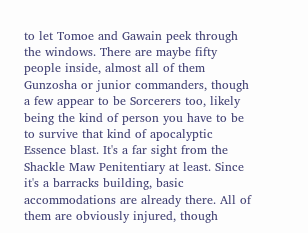to let Tomoe and Gawain peek through the windows. There are maybe fifty people inside, almost all of them Gunzosha or junior commanders, though a few appear to be Sorcerers too, likely being the kind of person you have to be to survive that kind of apocalyptic Essence blast. It's a far sight from the Shackle Maw Penitentiary at least. Since it's a barracks building, basic accommodations are already there. All of them are obviously injured, though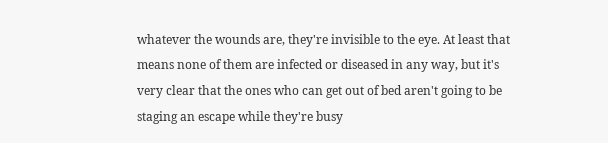whatever the wounds are, they're invisible to the eye. At least that means none of them are infected or diseased in any way, but it's very clear that the ones who can get out of bed aren't going to be staging an escape while they're busy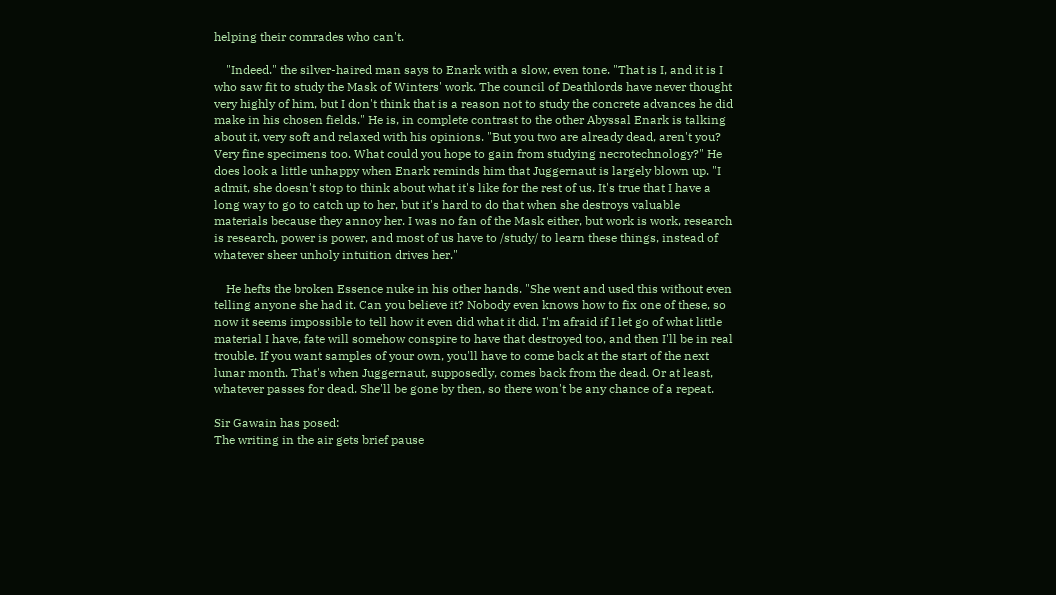helping their comrades who can't.

    "Indeed." the silver-haired man says to Enark with a slow, even tone. "That is I, and it is I who saw fit to study the Mask of Winters' work. The council of Deathlords have never thought very highly of him, but I don't think that is a reason not to study the concrete advances he did make in his chosen fields." He is, in complete contrast to the other Abyssal Enark is talking about it, very soft and relaxed with his opinions. "But you two are already dead, aren't you? Very fine specimens too. What could you hope to gain from studying necrotechnology?" He does look a little unhappy when Enark reminds him that Juggernaut is largely blown up. "I admit, she doesn't stop to think about what it's like for the rest of us. It's true that I have a long way to go to catch up to her, but it's hard to do that when she destroys valuable materials because they annoy her. I was no fan of the Mask either, but work is work, research is research, power is power, and most of us have to /study/ to learn these things, instead of whatever sheer unholy intuition drives her."

    He hefts the broken Essence nuke in his other hands. "She went and used this without even telling anyone she had it. Can you believe it? Nobody even knows how to fix one of these, so now it seems impossible to tell how it even did what it did. I'm afraid if I let go of what little material I have, fate will somehow conspire to have that destroyed too, and then I'll be in real trouble. If you want samples of your own, you'll have to come back at the start of the next lunar month. That's when Juggernaut, supposedly, comes back from the dead. Or at least, whatever passes for dead. She'll be gone by then, so there won't be any chance of a repeat.

Sir Gawain has posed:
The writing in the air gets brief pause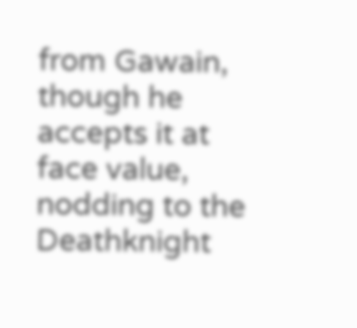from Gawain, though he accepts it at face value, nodding to the Deathknight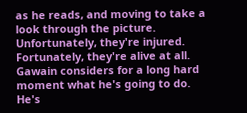as he reads, and moving to take a look through the picture. Unfortunately, they're injured. Fortunately, they're alive at all. Gawain considers for a long hard moment what he's going to do. He's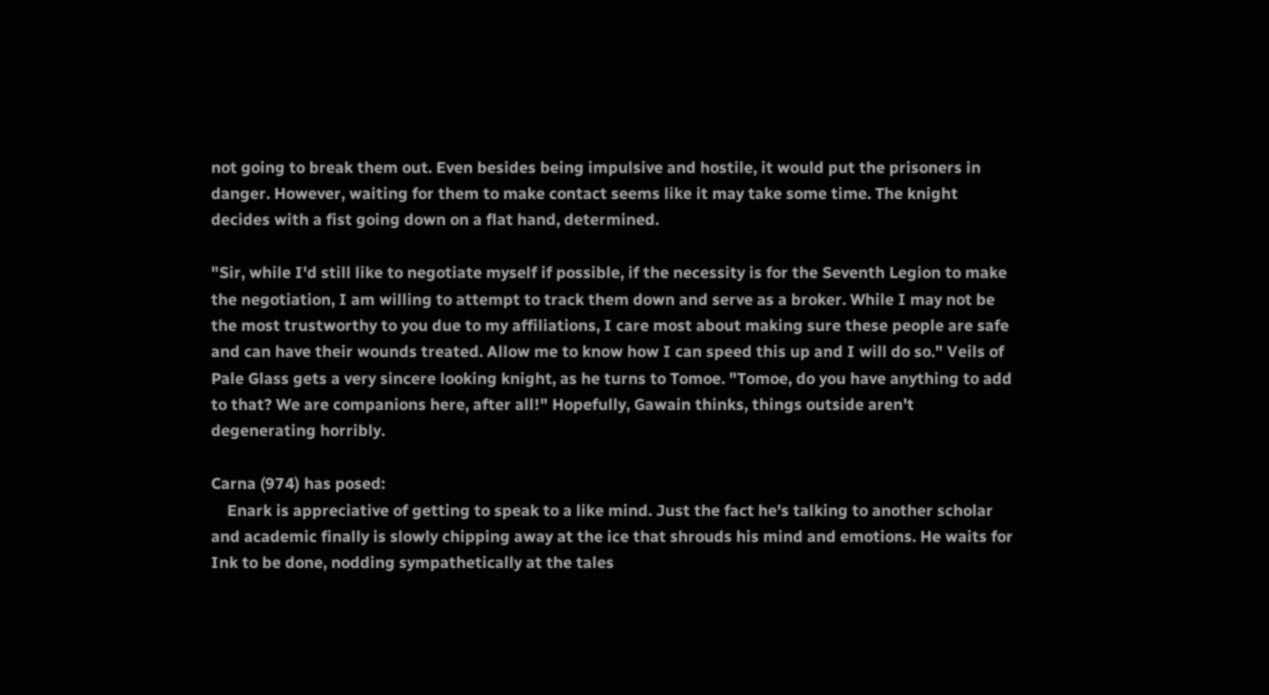not going to break them out. Even besides being impulsive and hostile, it would put the prisoners in danger. However, waiting for them to make contact seems like it may take some time. The knight decides with a fist going down on a flat hand, determined.

"Sir, while I'd still like to negotiate myself if possible, if the necessity is for the Seventh Legion to make the negotiation, I am willing to attempt to track them down and serve as a broker. While I may not be the most trustworthy to you due to my affiliations, I care most about making sure these people are safe and can have their wounds treated. Allow me to know how I can speed this up and I will do so." Veils of Pale Glass gets a very sincere looking knight, as he turns to Tomoe. "Tomoe, do you have anything to add to that? We are companions here, after all!" Hopefully, Gawain thinks, things outside aren't degenerating horribly.

Carna (974) has posed:
    Enark is appreciative of getting to speak to a like mind. Just the fact he's talking to another scholar and academic finally is slowly chipping away at the ice that shrouds his mind and emotions. He waits for Ink to be done, nodding sympathetically at the tales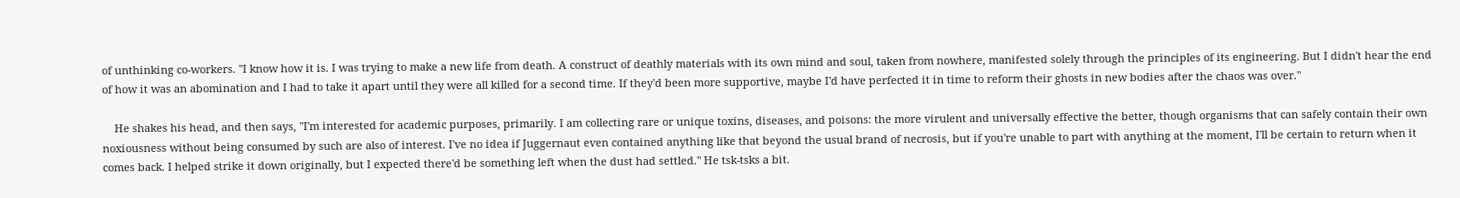of unthinking co-workers. "I know how it is. I was trying to make a new life from death. A construct of deathly materials with its own mind and soul, taken from nowhere, manifested solely through the principles of its engineering. But I didn't hear the end of how it was an abomination and I had to take it apart until they were all killed for a second time. If they'd been more supportive, maybe I'd have perfected it in time to reform their ghosts in new bodies after the chaos was over."

    He shakes his head, and then says, "I'm interested for academic purposes, primarily. I am collecting rare or unique toxins, diseases, and poisons: the more virulent and universally effective the better, though organisms that can safely contain their own noxiousness without being consumed by such are also of interest. I've no idea if Juggernaut even contained anything like that beyond the usual brand of necrosis, but if you're unable to part with anything at the moment, I'll be certain to return when it comes back. I helped strike it down originally, but I expected there'd be something left when the dust had settled." He tsk-tsks a bit.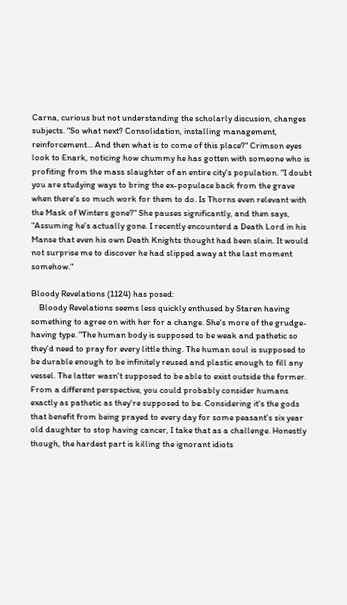Carna, curious but not understanding the scholarly discusion, changes subjects. "So what next? Consolidation, installing management, reinforcement... And then what is to come of this place?" Crimson eyes look to Enark, noticing how chummy he has gotten with someone who is profiting from the mass slaughter of an entire city's population. "I doubt you are studying ways to bring the ex-populace back from the grave when there's so much work for them to do. Is Thorns even relevant with the Mask of Winters gone?" She pauses significantly, and then says, "Assuming he's actually gone. I recently encounterd a Death Lord in his Manse that even his own Death Knights thought had been slain. It would not surprise me to discover he had slipped away at the last moment somehow."

Bloody Revelations (1124) has posed:
    Bloody Revelations seems less quickly enthused by Staren having something to agree on with her for a change. She's more of the grudge-having type. "The human body is supposed to be weak and pathetic so they'd need to pray for every little thing. The human soul is supposed to be durable enough to be infinitely reused and plastic enough to fill any vessel. The latter wasn't supposed to be able to exist outside the former. From a different perspective, you could probably consider humans exactly as pathetic as they're supposed to be. Considering it's the gods that benefit from being prayed to every day for some peasant's six year old daughter to stop having cancer, I take that as a challenge. Honestly though, the hardest part is killing the ignorant idiots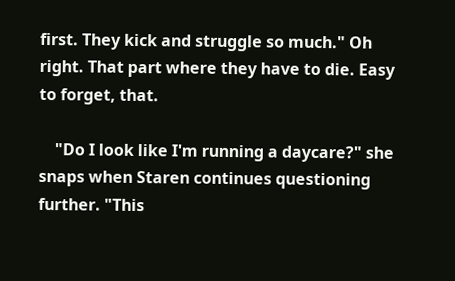first. They kick and struggle so much." Oh right. That part where they have to die. Easy to forget, that.

    "Do I look like I'm running a daycare?" she snaps when Staren continues questioning further. "This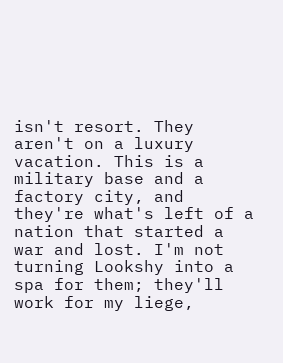isn't resort. They aren't on a luxury vacation. This is a military base and a factory city, and they're what's left of a nation that started a war and lost. I'm not turning Lookshy into a spa for them; they'll work for my liege,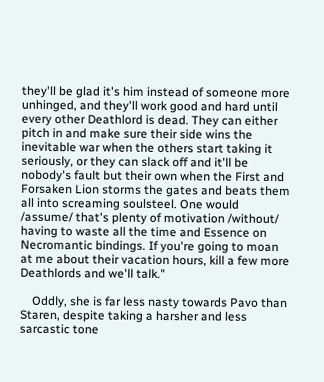they'll be glad it's him instead of someone more unhinged, and they'll work good and hard until every other Deathlord is dead. They can either pitch in and make sure their side wins the inevitable war when the others start taking it seriously, or they can slack off and it'll be nobody's fault but their own when the First and Forsaken Lion storms the gates and beats them all into screaming soulsteel. One would /assume/ that's plenty of motivation /without/ having to waste all the time and Essence on Necromantic bindings. If you're going to moan at me about their vacation hours, kill a few more Deathlords and we'll talk."

    Oddly, she is far less nasty towards Pavo than Staren, despite taking a harsher and less sarcastic tone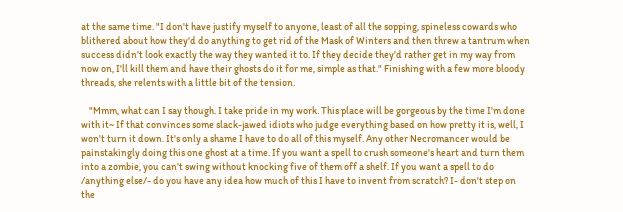at the same time. "I don't have justify myself to anyone, least of all the sopping, spineless cowards who blithered about how they'd do anything to get rid of the Mask of Winters and then threw a tantrum when success didn't look exactly the way they wanted it to. If they decide they'd rather get in my way from now on, I'll kill them and have their ghosts do it for me, simple as that." Finishing with a few more bloody threads, she relents with a little bit of the tension.

    "Mmm, what can I say though. I take pride in my work. This place will be gorgeous by the time I'm done with it~ If that convinces some slack-jawed idiots who judge everything based on how pretty it is, well, I won't turn it down. It's only a shame I have to do all of this myself. Any other Necromancer would be painstakingly doing this one ghost at a time. If you want a spell to crush someone's heart and turn them into a zombie, you can't swing without knocking five of them off a shelf. If you want a spell to do /anything else/- do you have any idea how much of this I have to invent from scratch? I- don't step on the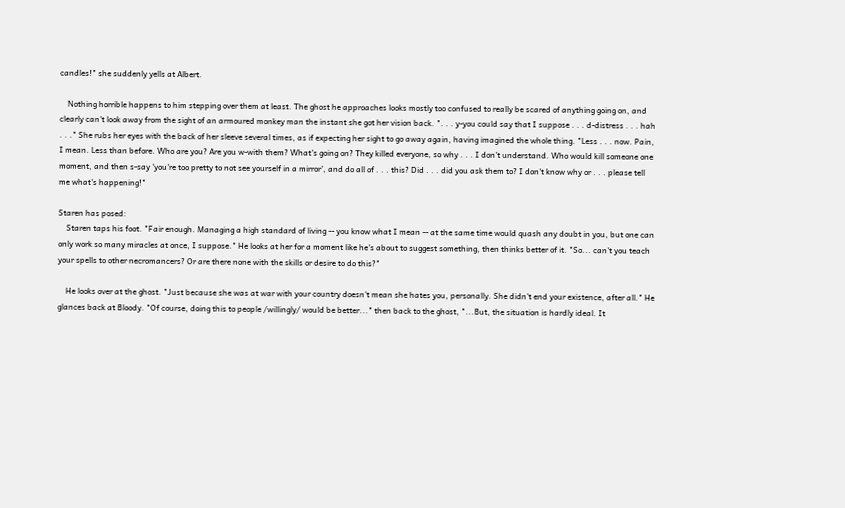candles!" she suddenly yells at Albert.

    Nothing horrible happens to him stepping over them at least. The ghost he approaches looks mostly too confused to really be scared of anything going on, and clearly can't look away from the sight of an armoured monkey man the instant she got her vision back. ". . . y-you could say that I suppose . . . d-distress . . . hah . . ." She rubs her eyes with the back of her sleeve several times, as if expecting her sight to go away again, having imagined the whole thing. "Less . . . now. Pain, I mean. Less than before. Who are you? Are you w-with them? What's going on? They killed everyone, so why . . . I don't understand. Who would kill someone one moment, and then s-say 'you're too pretty to not see yourself in a mirror', and do all of . . . this? Did . . . did you ask them to? I don't know why or . . . please tell me what's happening!"

Staren has posed:
    Staren taps his foot. "Fair enough. Managing a high standard of living -- you know what I mean -- at the same time would quash any doubt in you, but one can only work so many miracles at once, I suppose." He looks at her for a moment like he's about to suggest something, then thinks better of it. "So... can't you teach your spells to other necromancers? Or are there none with the skills or desire to do this?"

    He looks over at the ghost. "Just because she was at war with your country doesn't mean she hates you, personally. She didn't end your existence, after all." He glances back at Bloody. "Of course, doing this to people /willingly/ would be better..." then back to the ghost, "...But, the situation is hardly ideal. It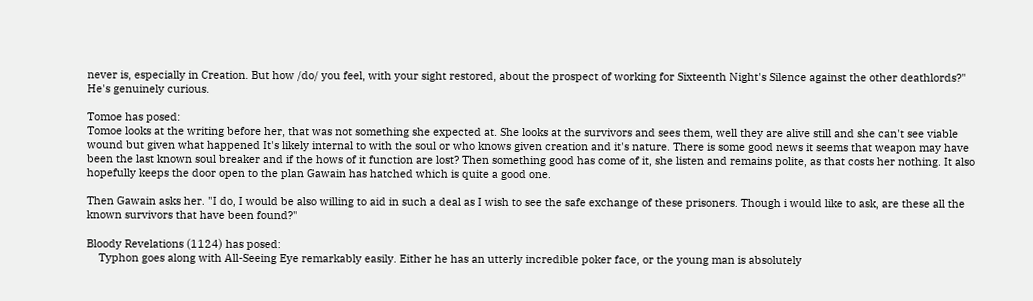never is, especially in Creation. But how /do/ you feel, with your sight restored, about the prospect of working for Sixteenth Night's Silence against the other deathlords?" He's genuinely curious.

Tomoe has posed:
Tomoe looks at the writing before her, that was not something she expected at. She looks at the survivors and sees them, well they are alive still and she can't see viable wound but given what happened It's likely internal to with the soul or who knows given creation and it's nature. There is some good news it seems that weapon may have been the last known soul breaker and if the hows of it function are lost? Then something good has come of it, she listen and remains polite, as that costs her nothing. It also hopefully keeps the door open to the plan Gawain has hatched which is quite a good one.

Then Gawain asks her. "I do, I would be also willing to aid in such a deal as I wish to see the safe exchange of these prisoners. Though i would like to ask, are these all the known survivors that have been found?"

Bloody Revelations (1124) has posed:
    Typhon goes along with All-Seeing Eye remarkably easily. Either he has an utterly incredible poker face, or the young man is absolutely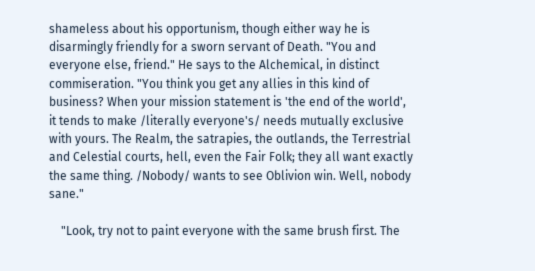shameless about his opportunism, though either way he is disarmingly friendly for a sworn servant of Death. "You and everyone else, friend." He says to the Alchemical, in distinct commiseration. "You think you get any allies in this kind of business? When your mission statement is 'the end of the world', it tends to make /literally everyone's/ needs mutually exclusive with yours. The Realm, the satrapies, the outlands, the Terrestrial and Celestial courts, hell, even the Fair Folk; they all want exactly the same thing. /Nobody/ wants to see Oblivion win. Well, nobody sane."

    "Look, try not to paint everyone with the same brush first. The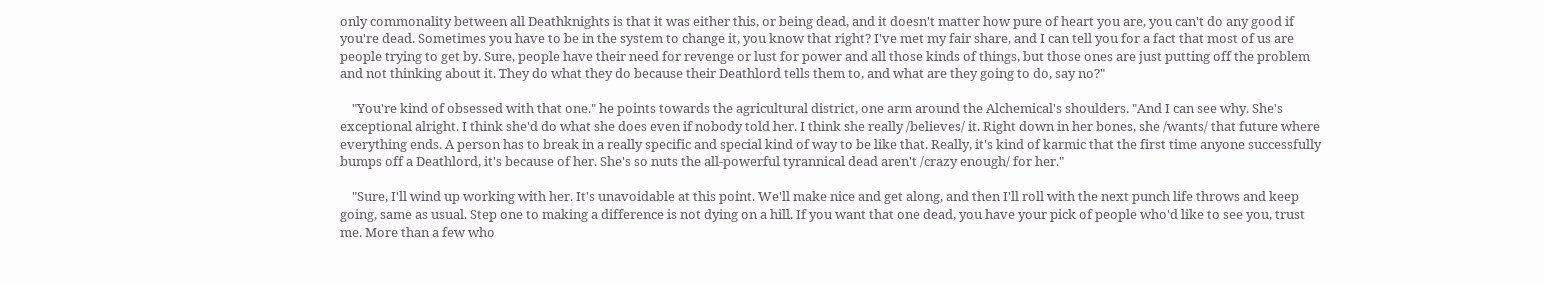only commonality between all Deathknights is that it was either this, or being dead, and it doesn't matter how pure of heart you are, you can't do any good if you're dead. Sometimes you have to be in the system to change it, you know that right? I've met my fair share, and I can tell you for a fact that most of us are people trying to get by. Sure, people have their need for revenge or lust for power and all those kinds of things, but those ones are just putting off the problem and not thinking about it. They do what they do because their Deathlord tells them to, and what are they going to do, say no?"

    "You're kind of obsessed with that one." he points towards the agricultural district, one arm around the Alchemical's shoulders. "And I can see why. She's exceptional alright. I think she'd do what she does even if nobody told her. I think she really /believes/ it. Right down in her bones, she /wants/ that future where everything ends. A person has to break in a really specific and special kind of way to be like that. Really, it's kind of karmic that the first time anyone successfully bumps off a Deathlord, it's because of her. She's so nuts the all-powerful tyrannical dead aren't /crazy enough/ for her."

    "Sure, I'll wind up working with her. It's unavoidable at this point. We'll make nice and get along, and then I'll roll with the next punch life throws and keep going, same as usual. Step one to making a difference is not dying on a hill. If you want that one dead, you have your pick of people who'd like to see you, trust me. More than a few who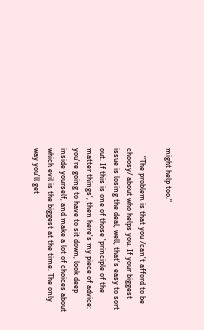might help too."

    "The problem is that you /can't afford to be choosy/ about who helps you. If your biggest issue is losing the deal, well, that's easy to sort out. If this is one of those 'principle of the matter things', then here's my piece of advice: you're going to have to sit down, look deep inside yourself, and make a lot of choices about which evil is the biggest at the time. The only way you'll get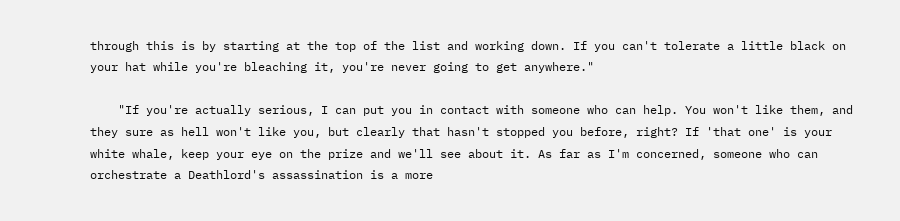through this is by starting at the top of the list and working down. If you can't tolerate a little black on your hat while you're bleaching it, you're never going to get anywhere."

    "If you're actually serious, I can put you in contact with someone who can help. You won't like them, and they sure as hell won't like you, but clearly that hasn't stopped you before, right? If 'that one' is your white whale, keep your eye on the prize and we'll see about it. As far as I'm concerned, someone who can orchestrate a Deathlord's assassination is a more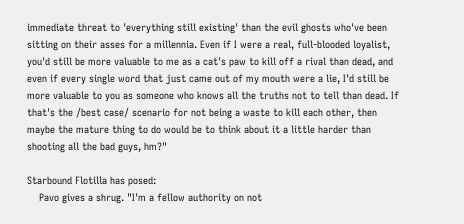immediate threat to 'everything still existing' than the evil ghosts who've been sitting on their asses for a millennia. Even if I were a real, full-blooded loyalist, you'd still be more valuable to me as a cat's paw to kill off a rival than dead, and even if every single word that just came out of my mouth were a lie, I'd still be more valuable to you as someone who knows all the truths not to tell than dead. If that's the /best case/ scenario for not being a waste to kill each other, then maybe the mature thing to do would be to think about it a little harder than shooting all the bad guys, hm?"

Starbound Flotilla has posed:
    Pavo gives a shrug. "I'm a fellow authority on not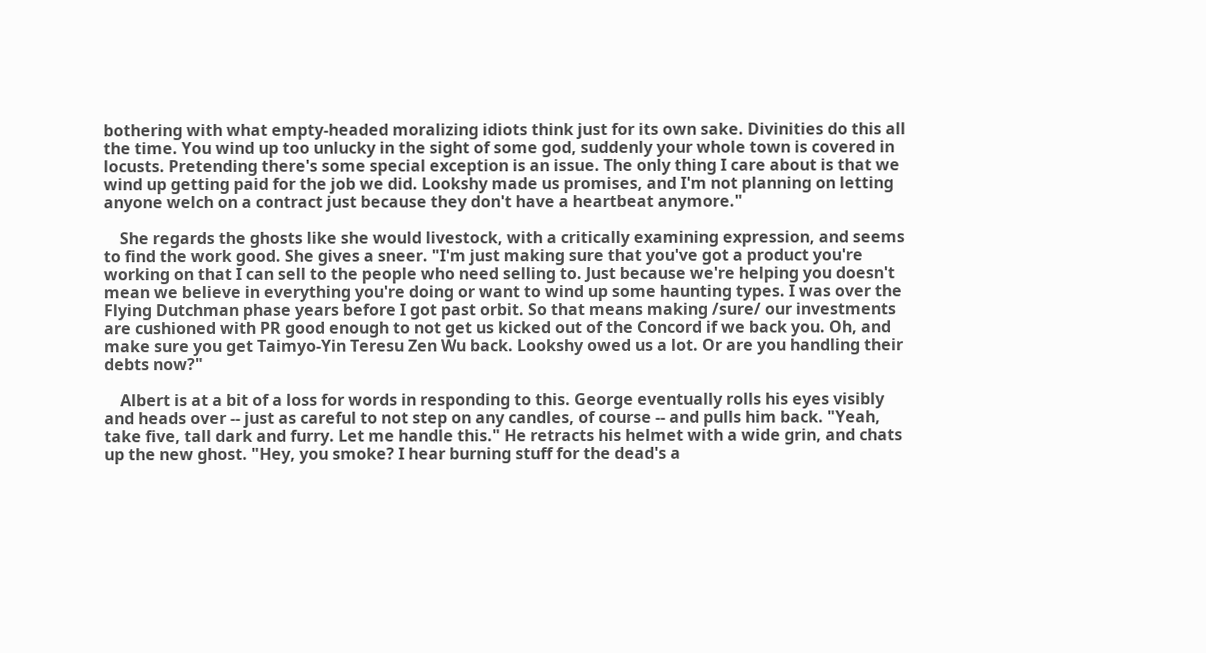bothering with what empty-headed moralizing idiots think just for its own sake. Divinities do this all the time. You wind up too unlucky in the sight of some god, suddenly your whole town is covered in locusts. Pretending there's some special exception is an issue. The only thing I care about is that we wind up getting paid for the job we did. Lookshy made us promises, and I'm not planning on letting anyone welch on a contract just because they don't have a heartbeat anymore."

    She regards the ghosts like she would livestock, with a critically examining expression, and seems to find the work good. She gives a sneer. "I'm just making sure that you've got a product you're working on that I can sell to the people who need selling to. Just because we're helping you doesn't mean we believe in everything you're doing or want to wind up some haunting types. I was over the Flying Dutchman phase years before I got past orbit. So that means making /sure/ our investments are cushioned with PR good enough to not get us kicked out of the Concord if we back you. Oh, and make sure you get Taimyo-Yin Teresu Zen Wu back. Lookshy owed us a lot. Or are you handling their debts now?"

    Albert is at a bit of a loss for words in responding to this. George eventually rolls his eyes visibly and heads over -- just as careful to not step on any candles, of course -- and pulls him back. "Yeah, take five, tall dark and furry. Let me handle this." He retracts his helmet with a wide grin, and chats up the new ghost. "Hey, you smoke? I hear burning stuff for the dead's a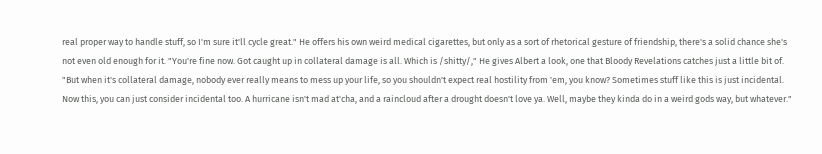real proper way to handle stuff, so I'm sure it'll cycle great." He offers his own weird medical cigarettes, but only as a sort of rhetorical gesture of friendship, there's a solid chance she's not even old enough for it. "You're fine now. Got caught up in collateral damage is all. Which is /shitty/," He gives Albert a look, one that Bloody Revelations catches just a little bit of. "But when it's collateral damage, nobody ever really means to mess up your life, so you shouldn't expect real hostility from 'em, you know? Sometimes stuff like this is just incidental. Now this, you can just consider incidental too. A hurricane isn't mad at'cha, and a raincloud after a drought doesn't love ya. Well, maybe they kinda do in a weird gods way, but whatever."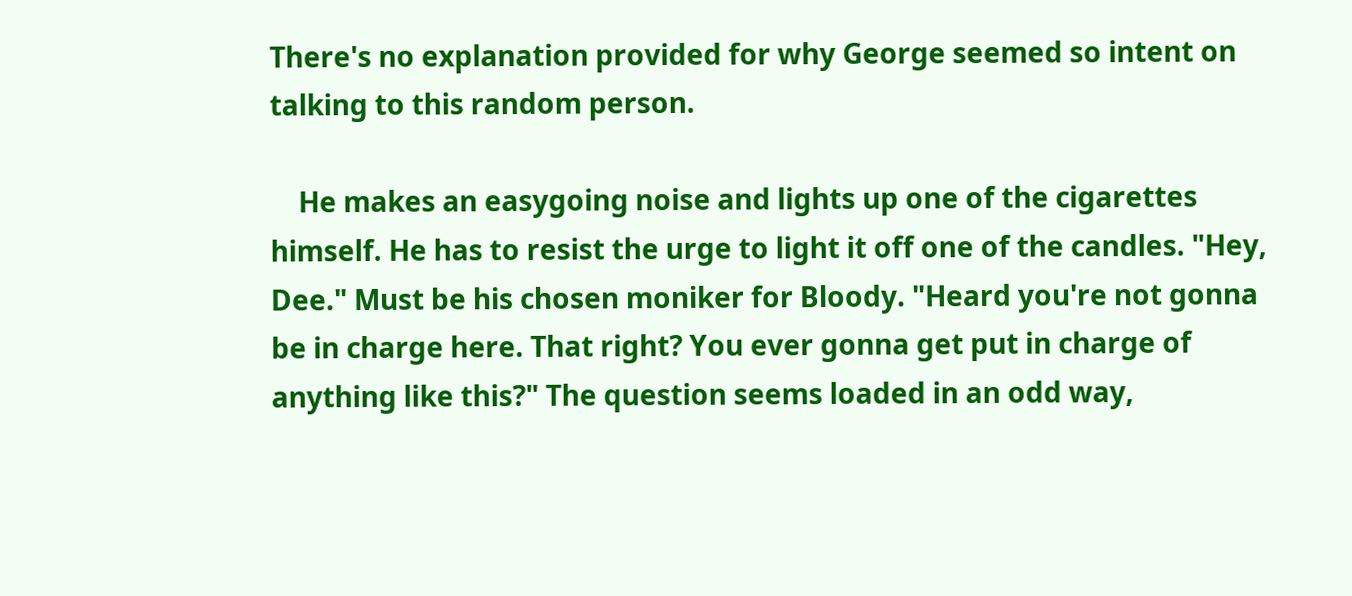There's no explanation provided for why George seemed so intent on talking to this random person.

    He makes an easygoing noise and lights up one of the cigarettes himself. He has to resist the urge to light it off one of the candles. "Hey, Dee." Must be his chosen moniker for Bloody. "Heard you're not gonna be in charge here. That right? You ever gonna get put in charge of anything like this?" The question seems loaded in an odd way,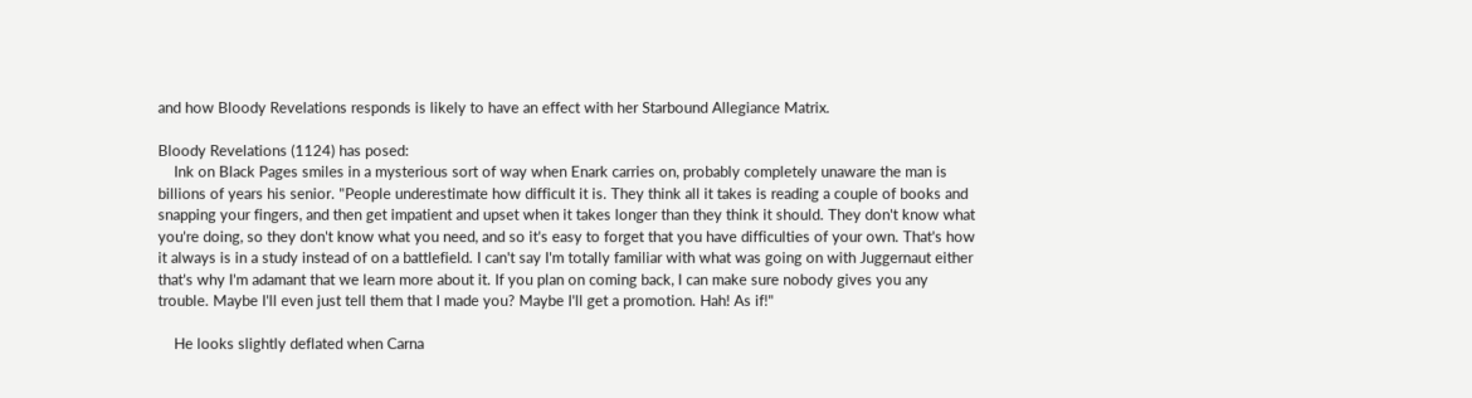and how Bloody Revelations responds is likely to have an effect with her Starbound Allegiance Matrix.

Bloody Revelations (1124) has posed:
    Ink on Black Pages smiles in a mysterious sort of way when Enark carries on, probably completely unaware the man is billions of years his senior. "People underestimate how difficult it is. They think all it takes is reading a couple of books and snapping your fingers, and then get impatient and upset when it takes longer than they think it should. They don't know what you're doing, so they don't know what you need, and so it's easy to forget that you have difficulties of your own. That's how it always is in a study instead of on a battlefield. I can't say I'm totally familiar with what was going on with Juggernaut either that's why I'm adamant that we learn more about it. If you plan on coming back, I can make sure nobody gives you any trouble. Maybe I'll even just tell them that I made you? Maybe I'll get a promotion. Hah! As if!"

    He looks slightly deflated when Carna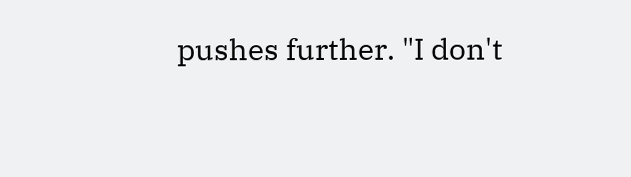pushes further. "I don't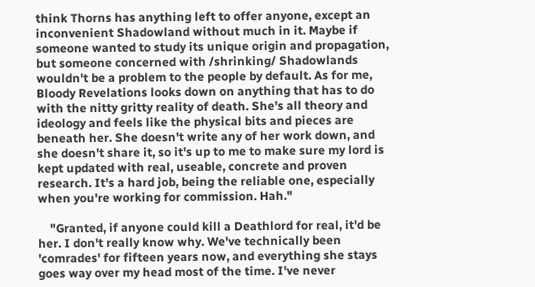think Thorns has anything left to offer anyone, except an inconvenient Shadowland without much in it. Maybe if someone wanted to study its unique origin and propagation, but someone concerned with /shrinking/ Shadowlands wouldn't be a problem to the people by default. As for me, Bloody Revelations looks down on anything that has to do with the nitty gritty reality of death. She's all theory and ideology and feels like the physical bits and pieces are beneath her. She doesn't write any of her work down, and she doesn't share it, so it's up to me to make sure my lord is kept updated with real, useable, concrete and proven research. It's a hard job, being the reliable one, especially when you're working for commission. Hah."

    "Granted, if anyone could kill a Deathlord for real, it'd be her. I don't really know why. We've technically been 'comrades' for fifteen years now, and everything she stays goes way over my head most of the time. I've never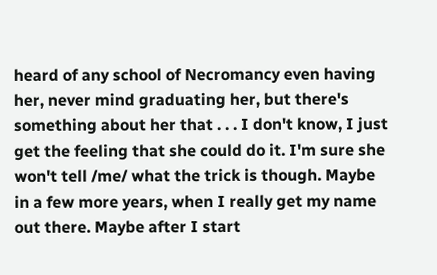heard of any school of Necromancy even having her, never mind graduating her, but there's something about her that . . . I don't know, I just get the feeling that she could do it. I'm sure she won't tell /me/ what the trick is though. Maybe in a few more years, when I really get my name out there. Maybe after I start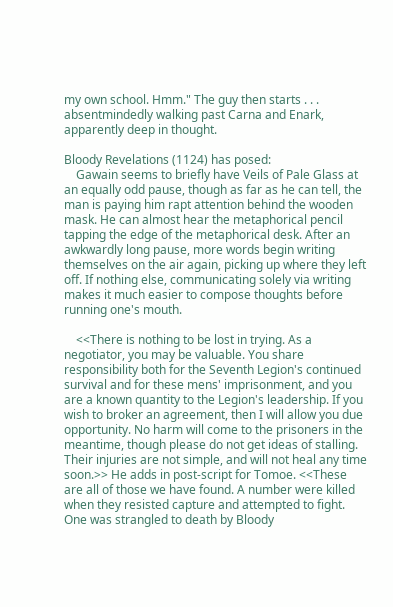my own school. Hmm." The guy then starts . . . absentmindedly walking past Carna and Enark, apparently deep in thought.

Bloody Revelations (1124) has posed:
    Gawain seems to briefly have Veils of Pale Glass at an equally odd pause, though as far as he can tell, the man is paying him rapt attention behind the wooden mask. He can almost hear the metaphorical pencil tapping the edge of the metaphorical desk. After an awkwardly long pause, more words begin writing themselves on the air again, picking up where they left off. If nothing else, communicating solely via writing makes it much easier to compose thoughts before running one's mouth.

    <<There is nothing to be lost in trying. As a negotiator, you may be valuable. You share responsibility both for the Seventh Legion's continued survival and for these mens' imprisonment, and you are a known quantity to the Legion's leadership. If you wish to broker an agreement, then I will allow you due opportunity. No harm will come to the prisoners in the meantime, though please do not get ideas of stalling. Their injuries are not simple, and will not heal any time soon.>> He adds in post-script for Tomoe. <<These are all of those we have found. A number were killed when they resisted capture and attempted to fight. One was strangled to death by Bloody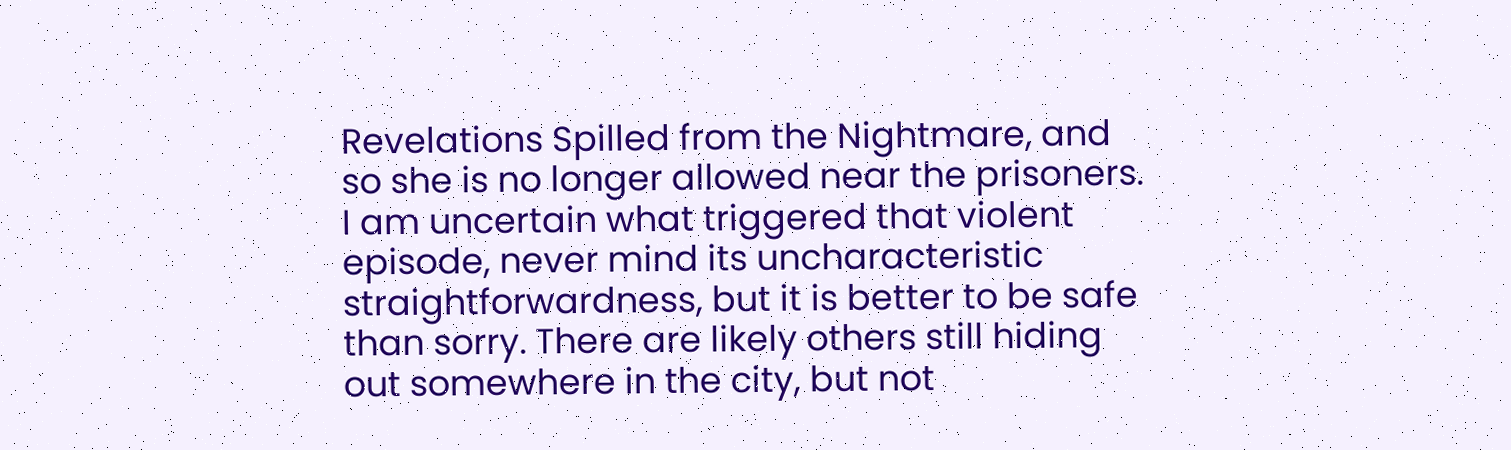Revelations Spilled from the Nightmare, and so she is no longer allowed near the prisoners. I am uncertain what triggered that violent episode, never mind its uncharacteristic straightforwardness, but it is better to be safe than sorry. There are likely others still hiding out somewhere in the city, but not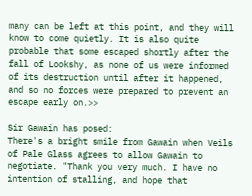many can be left at this point, and they will know to come quietly. It is also quite probable that some escaped shortly after the fall of Lookshy, as none of us were informed of its destruction until after it happened, and so no forces were prepared to prevent an escape early on.>>

Sir Gawain has posed:
There's a bright smile from Gawain when Veils of Pale Glass agrees to allow Gawain to negotiate. "Thank you very much. I have no intention of stalling, and hope that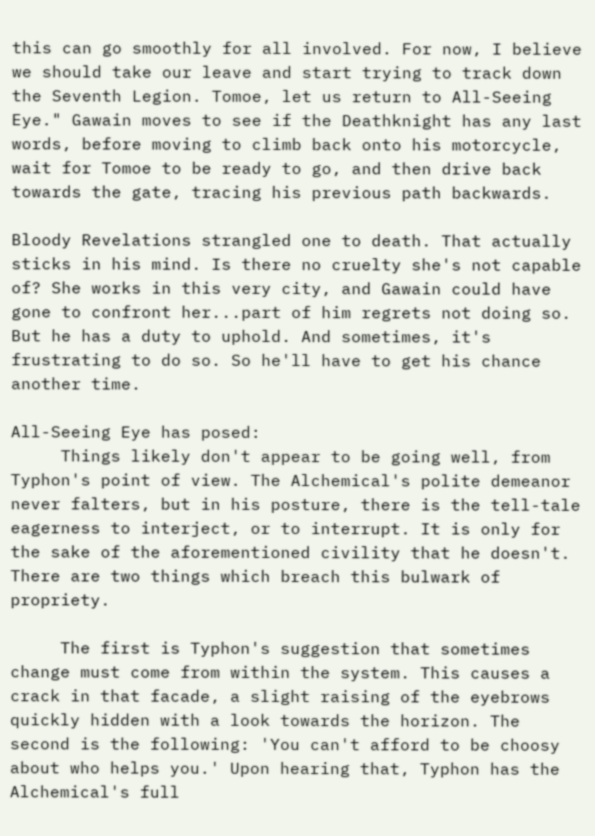this can go smoothly for all involved. For now, I believe we should take our leave and start trying to track down the Seventh Legion. Tomoe, let us return to All-Seeing Eye." Gawain moves to see if the Deathknight has any last words, before moving to climb back onto his motorcycle, wait for Tomoe to be ready to go, and then drive back towards the gate, tracing his previous path backwards.

Bloody Revelations strangled one to death. That actually sticks in his mind. Is there no cruelty she's not capable of? She works in this very city, and Gawain could have gone to confront her...part of him regrets not doing so. But he has a duty to uphold. And sometimes, it's frustrating to do so. So he'll have to get his chance another time.

All-Seeing Eye has posed:
     Things likely don't appear to be going well, from Typhon's point of view. The Alchemical's polite demeanor never falters, but in his posture, there is the tell-tale eagerness to interject, or to interrupt. It is only for the sake of the aforementioned civility that he doesn't. There are two things which breach this bulwark of propriety.

     The first is Typhon's suggestion that sometimes change must come from within the system. This causes a crack in that facade, a slight raising of the eyebrows quickly hidden with a look towards the horizon. The second is the following: 'You can't afford to be choosy about who helps you.' Upon hearing that, Typhon has the Alchemical's full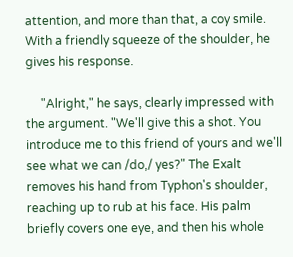attention, and more than that, a coy smile. With a friendly squeeze of the shoulder, he gives his response.

     "Alright," he says, clearly impressed with the argument. "We'll give this a shot. You introduce me to this friend of yours and we'll see what we can /do,/ yes?" The Exalt removes his hand from Typhon's shoulder, reaching up to rub at his face. His palm briefly covers one eye, and then his whole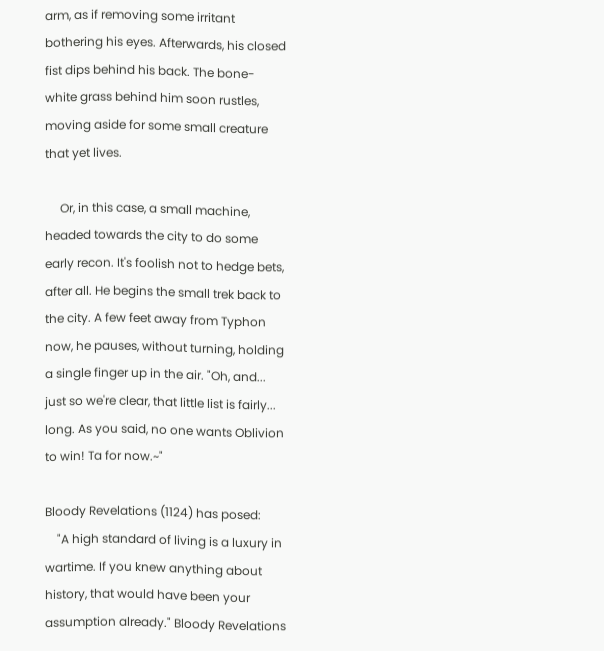arm, as if removing some irritant bothering his eyes. Afterwards, his closed fist dips behind his back. The bone-white grass behind him soon rustles, moving aside for some small creature that yet lives.

     Or, in this case, a small machine, headed towards the city to do some early recon. It's foolish not to hedge bets, after all. He begins the small trek back to the city. A few feet away from Typhon now, he pauses, without turning, holding a single finger up in the air. "Oh, and... just so we're clear, that little list is fairly... long. As you said, no one wants Oblivion to win! Ta for now.~"

Bloody Revelations (1124) has posed:
    "A high standard of living is a luxury in wartime. If you knew anything about history, that would have been your assumption already." Bloody Revelations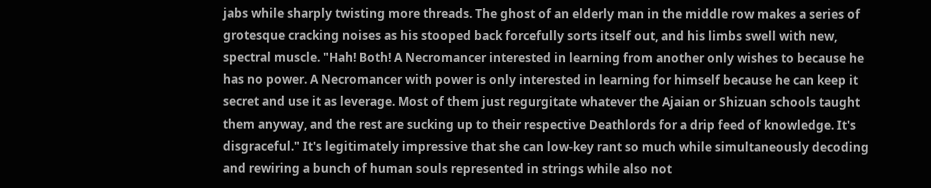jabs while sharply twisting more threads. The ghost of an elderly man in the middle row makes a series of grotesque cracking noises as his stooped back forcefully sorts itself out, and his limbs swell with new, spectral muscle. "Hah! Both! A Necromancer interested in learning from another only wishes to because he has no power. A Necromancer with power is only interested in learning for himself because he can keep it secret and use it as leverage. Most of them just regurgitate whatever the Ajaian or Shizuan schools taught them anyway, and the rest are sucking up to their respective Deathlords for a drip feed of knowledge. It's disgraceful." It's legitimately impressive that she can low-key rant so much while simultaneously decoding and rewiring a bunch of human souls represented in strings while also not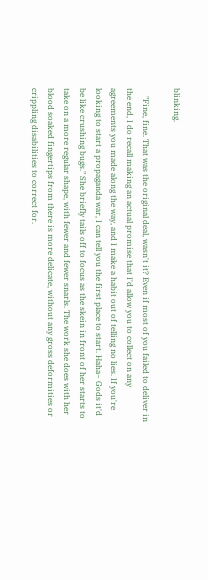blinking.

    "Fine, fine. That was the original deal, wasn't it? Even if most of you failed to deliver in the end, I do recall making an actual promise that I'd allow you to collect on any agreements you made along the way, and I make a habit out of telling no lies. If you're looking to start a propaganda war, I can tell you the first place to start. Haha~ Gods it'd be like crushing bugs." She briefly tails off to focus as the skein in front of her starts to take on a more regular shape, with fewer and fewer snarls. The work she does with her blood soaked fingertips from there is more delicate, without any gross deformities or crippling disabilities to correct for.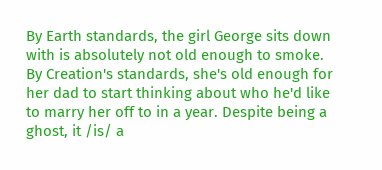By Earth standards, the girl George sits down with is absolutely not old enough to smoke. By Creation's standards, she's old enough for her dad to start thinking about who he'd like to marry her off to in a year. Despite being a ghost, it /is/ a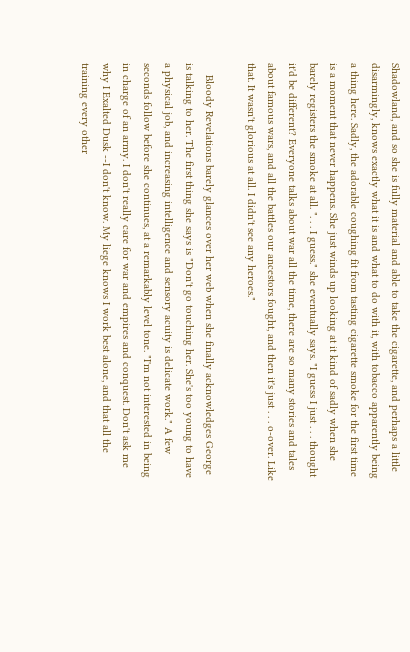Shadowland, and so she is fully material and able to take the cigarette, and perhaps a little disarmingly, knows exactly what it is and what to do with it, with tobacco apparently being a thing here. Sadly, the adorable coughing fit from tasting cigarette smoke for the first time is a moment that never happens. She just winds up looking at it kind of sadly when she barely registers the smoke at all. ". . . I guess." she eventually says. "I guess I just . . . thought it'd be different? Everyone talks about war all the time, there are so many stories and tales about famous wars, and all the battles our ancestors fought, and then it's just . . . o-over. Like that. It wasn't glorious at all. I didn't see any heroes."

    Bloody Revelations barely glances over her web when she finally acknowledges George is talking to her. The first thing she says is "Don't go touching her. She's too young to have a physical job, and increasing intelligence and sensory acuity is delicate work." A few seconds follow before she continues, at a remarkably level tone. "I'm not interested in being in charge of an army. I don't really care for war and empires and conquest. Don't ask me why I Exalted Dusk --I don't know. My liege knows I work best alone, and that all the training every other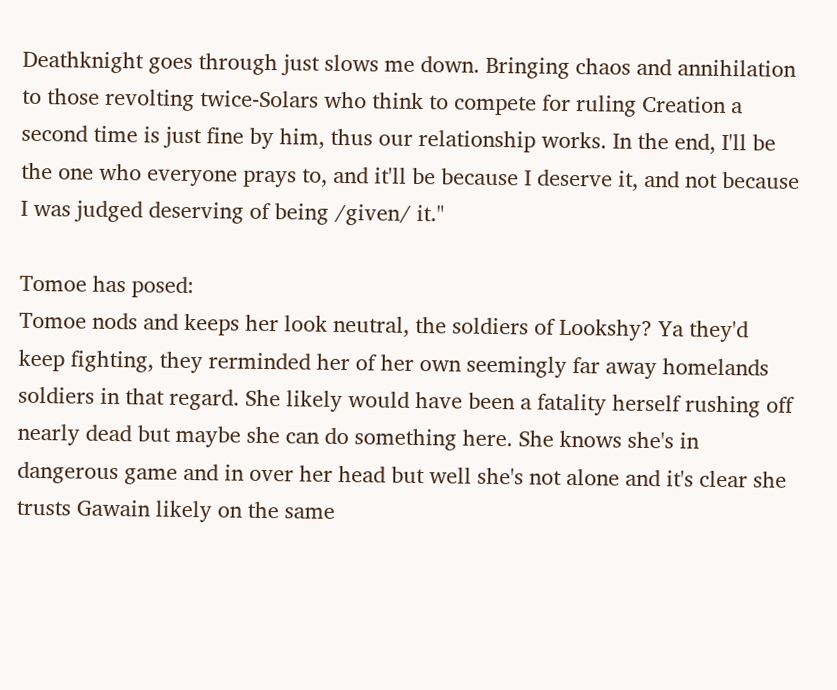Deathknight goes through just slows me down. Bringing chaos and annihilation to those revolting twice-Solars who think to compete for ruling Creation a second time is just fine by him, thus our relationship works. In the end, I'll be the one who everyone prays to, and it'll be because I deserve it, and not because I was judged deserving of being /given/ it."

Tomoe has posed:
Tomoe nods and keeps her look neutral, the soldiers of Lookshy? Ya they'd keep fighting, they rerminded her of her own seemingly far away homelands soldiers in that regard. She likely would have been a fatality herself rushing off nearly dead but maybe she can do something here. She knows she's in dangerous game and in over her head but well she's not alone and it's clear she trusts Gawain likely on the same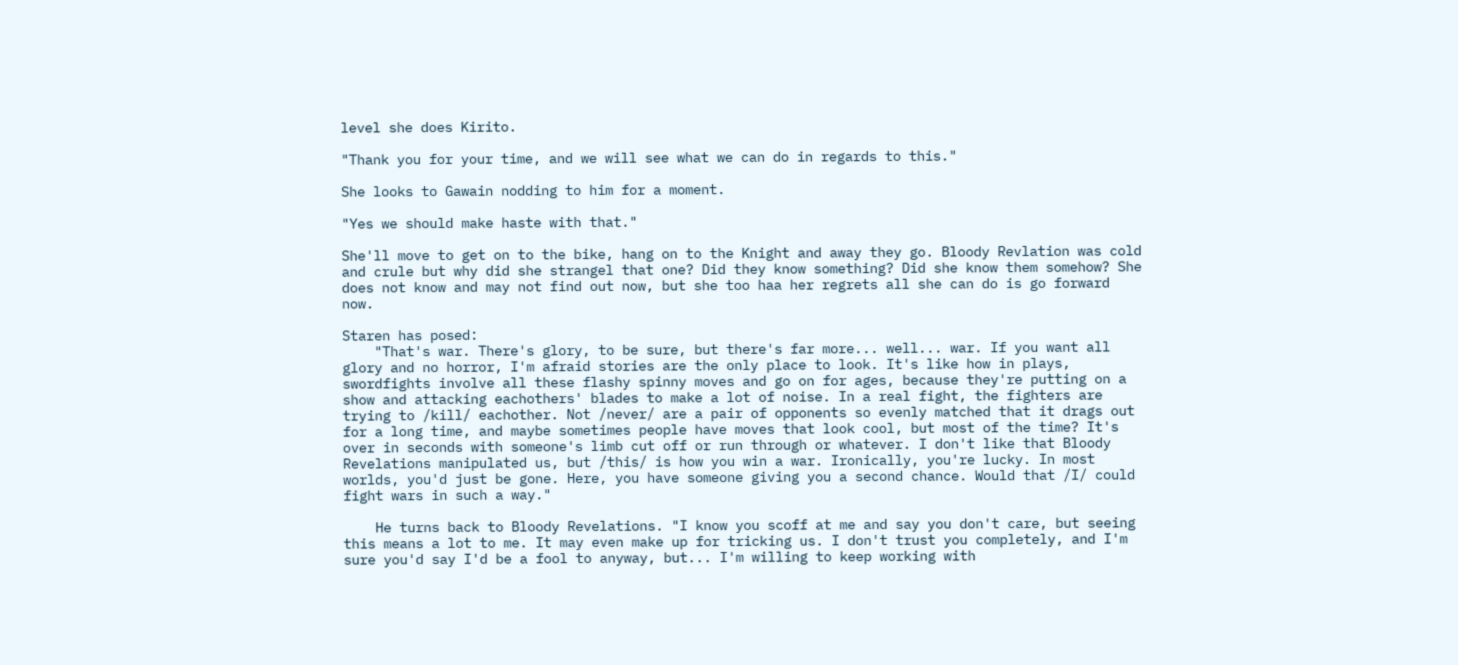level she does Kirito.

"Thank you for your time, and we will see what we can do in regards to this."

She looks to Gawain nodding to him for a moment.

"Yes we should make haste with that."

She'll move to get on to the bike, hang on to the Knight and away they go. Bloody Revlation was cold and crule but why did she strangel that one? Did they know something? Did she know them somehow? She does not know and may not find out now, but she too haa her regrets all she can do is go forward now.

Staren has posed:
    "That's war. There's glory, to be sure, but there's far more... well... war. If you want all glory and no horror, I'm afraid stories are the only place to look. It's like how in plays, swordfights involve all these flashy spinny moves and go on for ages, because they're putting on a show and attacking eachothers' blades to make a lot of noise. In a real fight, the fighters are trying to /kill/ eachother. Not /never/ are a pair of opponents so evenly matched that it drags out for a long time, and maybe sometimes people have moves that look cool, but most of the time? It's over in seconds with someone's limb cut off or run through or whatever. I don't like that Bloody Revelations manipulated us, but /this/ is how you win a war. Ironically, you're lucky. In most worlds, you'd just be gone. Here, you have someone giving you a second chance. Would that /I/ could fight wars in such a way."

    He turns back to Bloody Revelations. "I know you scoff at me and say you don't care, but seeing this means a lot to me. It may even make up for tricking us. I don't trust you completely, and I'm sure you'd say I'd be a fool to anyway, but... I'm willing to keep working with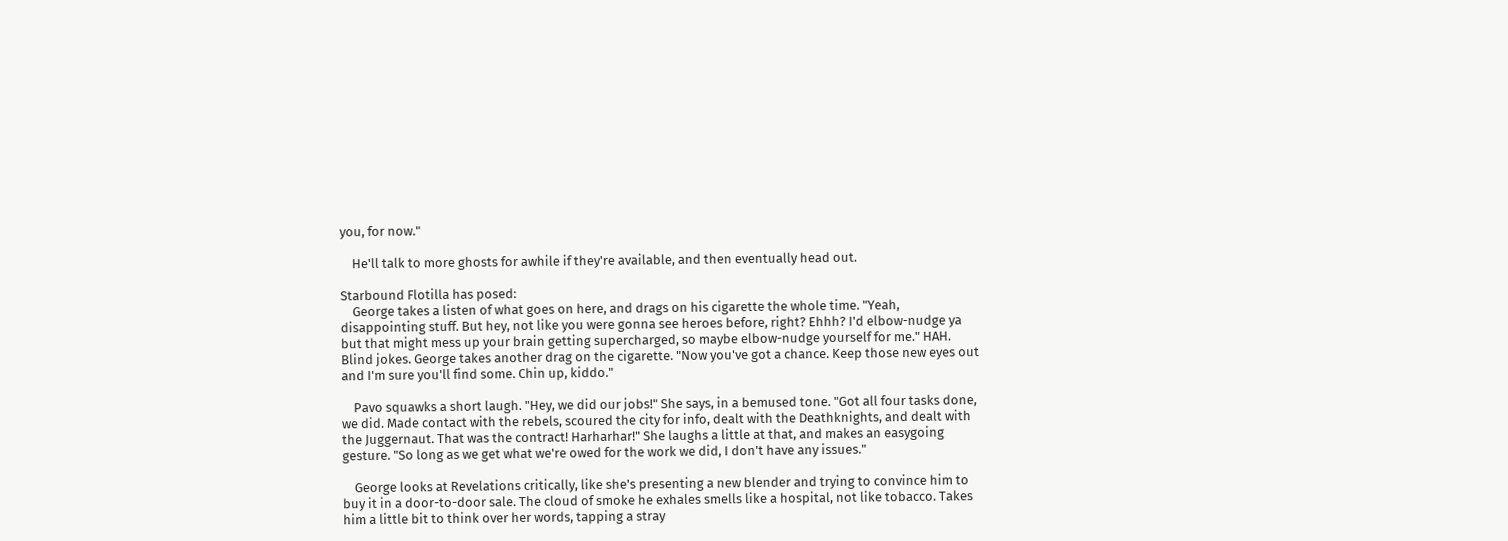you, for now."

    He'll talk to more ghosts for awhile if they're available, and then eventually head out.

Starbound Flotilla has posed:
    George takes a listen of what goes on here, and drags on his cigarette the whole time. "Yeah, disappointing stuff. But hey, not like you were gonna see heroes before, right? Ehhh? I'd elbow-nudge ya but that might mess up your brain getting supercharged, so maybe elbow-nudge yourself for me." HAH. Blind jokes. George takes another drag on the cigarette. "Now you've got a chance. Keep those new eyes out and I'm sure you'll find some. Chin up, kiddo."

    Pavo squawks a short laugh. "Hey, we did our jobs!" She says, in a bemused tone. "Got all four tasks done, we did. Made contact with the rebels, scoured the city for info, dealt with the Deathknights, and dealt with the Juggernaut. That was the contract! Harharhar!" She laughs a little at that, and makes an easygoing gesture. "So long as we get what we're owed for the work we did, I don't have any issues."

    George looks at Revelations critically, like she's presenting a new blender and trying to convince him to buy it in a door-to-door sale. The cloud of smoke he exhales smells like a hospital, not like tobacco. Takes him a little bit to think over her words, tapping a stray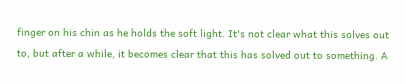finger on his chin as he holds the soft light. It's not clear what this solves out to, but after a while, it becomes clear that this has solved out to something. A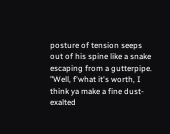posture of tension seeps out of his spine like a snake escaping from a gutterpipe. "Well, f'what it's worth, I think ya make a fine dust-exalted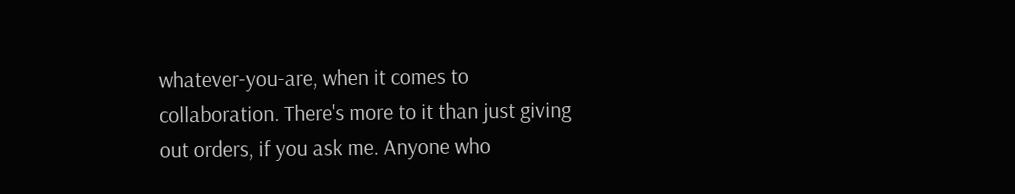whatever-you-are, when it comes to collaboration. There's more to it than just giving out orders, if you ask me. Anyone who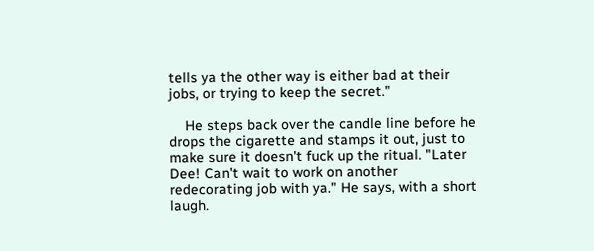tells ya the other way is either bad at their jobs, or trying to keep the secret."

    He steps back over the candle line before he drops the cigarette and stamps it out, just to make sure it doesn't fuck up the ritual. "Later Dee! Can't wait to work on another redecorating job with ya." He says, with a short laugh.